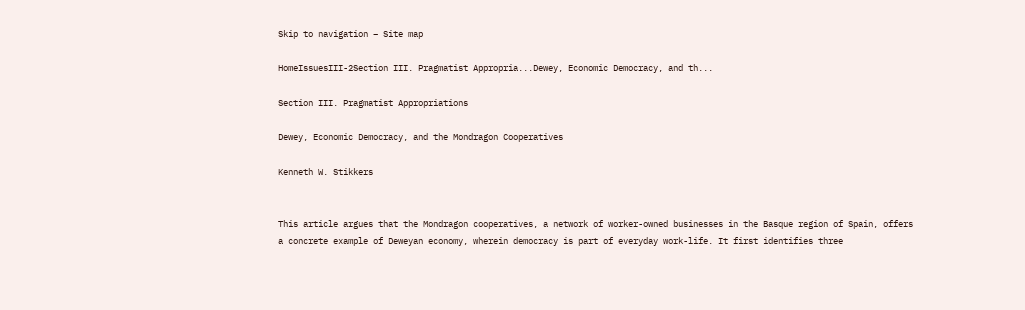Skip to navigation – Site map

HomeIssuesIII-2Section III. Pragmatist Appropria...Dewey, Economic Democracy, and th...

Section III. Pragmatist Appropriations

Dewey, Economic Democracy, and the Mondragon Cooperatives

Kenneth W. Stikkers


This article argues that the Mondragon cooperatives, a network of worker-owned businesses in the Basque region of Spain, offers a concrete example of Deweyan economy, wherein democracy is part of everyday work-life. It first identifies three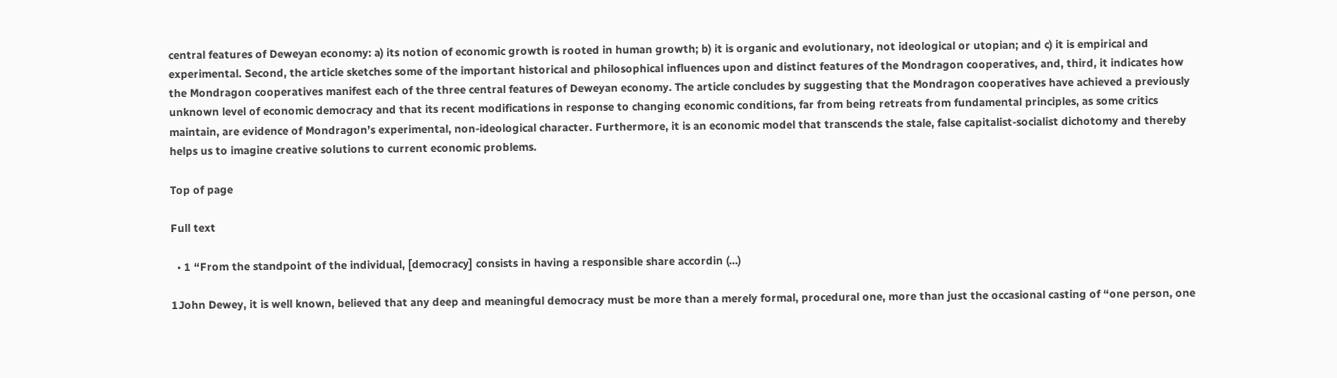central features of Deweyan economy: a) its notion of economic growth is rooted in human growth; b) it is organic and evolutionary, not ideological or utopian; and c) it is empirical and experimental. Second, the article sketches some of the important historical and philosophical influences upon and distinct features of the Mondragon cooperatives, and, third, it indicates how the Mondragon cooperatives manifest each of the three central features of Deweyan economy. The article concludes by suggesting that the Mondragon cooperatives have achieved a previously unknown level of economic democracy and that its recent modifications in response to changing economic conditions, far from being retreats from fundamental principles, as some critics maintain, are evidence of Mondragon’s experimental, non-ideological character. Furthermore, it is an economic model that transcends the stale, false capitalist-socialist dichotomy and thereby helps us to imagine creative solutions to current economic problems.

Top of page

Full text

  • 1 “From the standpoint of the individual, [democracy] consists in having a responsible share accordin (...)

1John Dewey, it is well known, believed that any deep and meaningful democracy must be more than a merely formal, procedural one, more than just the occasional casting of “one person, one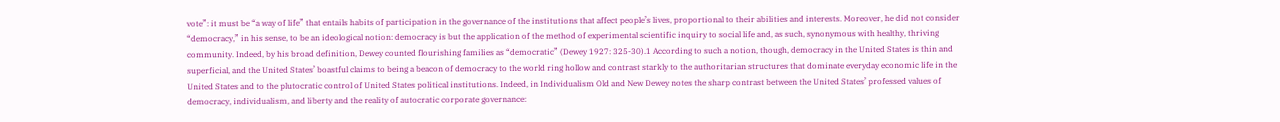vote”: it must be “a way of life” that entails habits of participation in the governance of the institutions that affect people’s lives, proportional to their abilities and interests. Moreover, he did not consider “democracy,” in his sense, to be an ideological notion: democracy is but the application of the method of experimental scientific inquiry to social life and, as such, synonymous with healthy, thriving community. Indeed, by his broad definition, Dewey counted flourishing families as “democratic” (Dewey 1927: 325-30).1 According to such a notion, though, democracy in the United States is thin and superficial, and the United States’ boastful claims to being a beacon of democracy to the world ring hollow and contrast starkly to the authoritarian structures that dominate everyday economic life in the United States and to the plutocratic control of United States political institutions. Indeed, in Individualism Old and New Dewey notes the sharp contrast between the United States’ professed values of democracy, individualism, and liberty and the reality of autocratic corporate governance: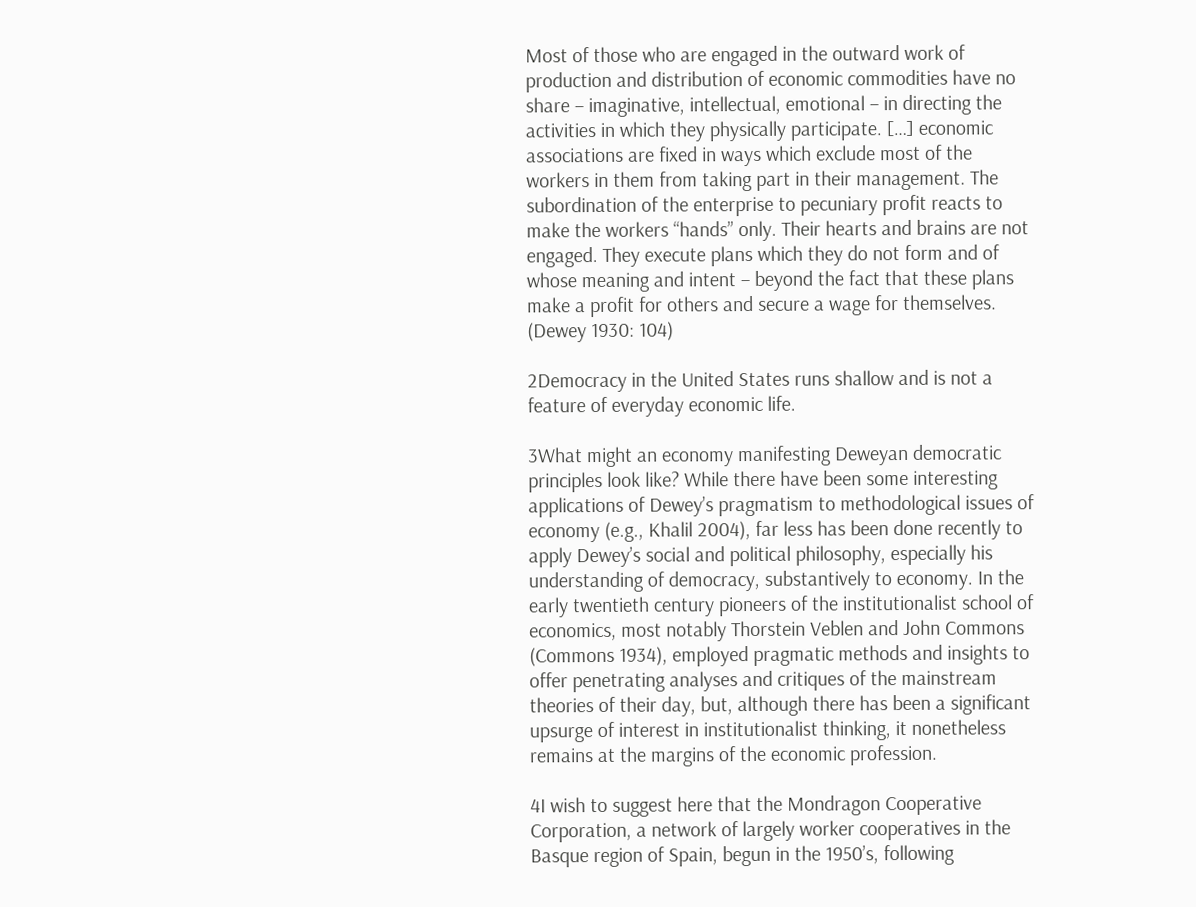Most of those who are engaged in the outward work of production and distribution of economic commodities have no share – imaginative, intellectual, emotional – in directing the activities in which they physically participate. […] economic associations are fixed in ways which exclude most of the workers in them from taking part in their management. The subordination of the enterprise to pecuniary profit reacts to make the workers “hands” only. Their hearts and brains are not engaged. They execute plans which they do not form and of whose meaning and intent – beyond the fact that these plans make a profit for others and secure a wage for themselves. (Dewey 1930: 104)

2Democracy in the United States runs shallow and is not a feature of everyday economic life.

3What might an economy manifesting Deweyan democratic principles look like? While there have been some interesting applications of Dewey’s pragmatism to methodological issues of economy (e.g., Khalil 2004), far less has been done recently to apply Dewey’s social and political philosophy, especially his understanding of democracy, substantively to economy. In the early twentieth century pioneers of the institutionalist school of economics, most notably Thorstein Veblen and John Commons (Commons 1934), employed pragmatic methods and insights to offer penetrating analyses and critiques of the mainstream theories of their day, but, although there has been a significant upsurge of interest in institutionalist thinking, it nonetheless remains at the margins of the economic profession.

4I wish to suggest here that the Mondragon Cooperative Corporation, a network of largely worker cooperatives in the Basque region of Spain, begun in the 1950’s, following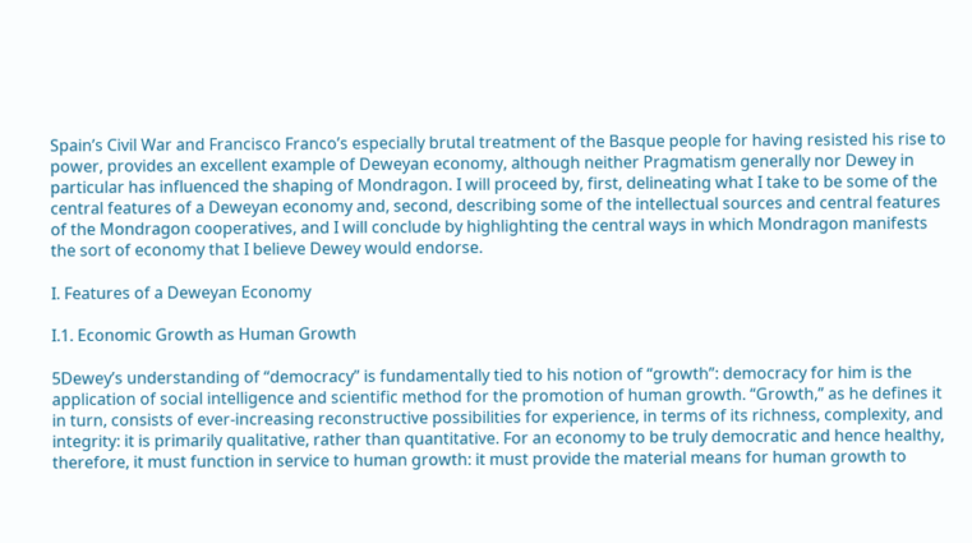Spain’s Civil War and Francisco Franco’s especially brutal treatment of the Basque people for having resisted his rise to power, provides an excellent example of Deweyan economy, although neither Pragmatism generally nor Dewey in particular has influenced the shaping of Mondragon. I will proceed by, first, delineating what I take to be some of the central features of a Deweyan economy and, second, describing some of the intellectual sources and central features of the Mondragon cooperatives, and I will conclude by highlighting the central ways in which Mondragon manifests the sort of economy that I believe Dewey would endorse.

I. Features of a Deweyan Economy

I.1. Economic Growth as Human Growth

5Dewey’s understanding of “democracy” is fundamentally tied to his notion of “growth”: democracy for him is the application of social intelligence and scientific method for the promotion of human growth. “Growth,” as he defines it in turn, consists of ever-increasing reconstructive possibilities for experience, in terms of its richness, complexity, and integrity: it is primarily qualitative, rather than quantitative. For an economy to be truly democratic and hence healthy, therefore, it must function in service to human growth: it must provide the material means for human growth to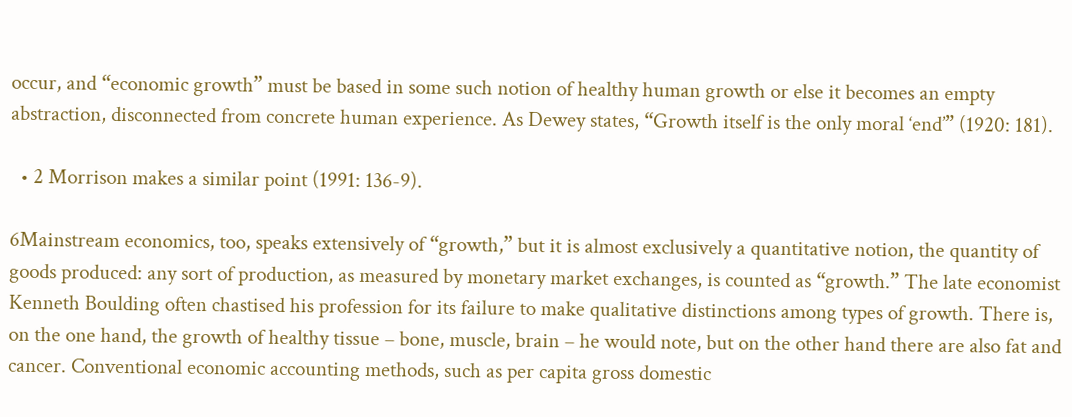occur, and “economic growth” must be based in some such notion of healthy human growth or else it becomes an empty abstraction, disconnected from concrete human experience. As Dewey states, “Growth itself is the only moral ‘end’” (1920: 181).

  • 2 Morrison makes a similar point (1991: 136-9).

6Mainstream economics, too, speaks extensively of “growth,” but it is almost exclusively a quantitative notion, the quantity of goods produced: any sort of production, as measured by monetary market exchanges, is counted as “growth.” The late economist Kenneth Boulding often chastised his profession for its failure to make qualitative distinctions among types of growth. There is, on the one hand, the growth of healthy tissue – bone, muscle, brain – he would note, but on the other hand there are also fat and cancer. Conventional economic accounting methods, such as per capita gross domestic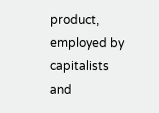product, employed by capitalists and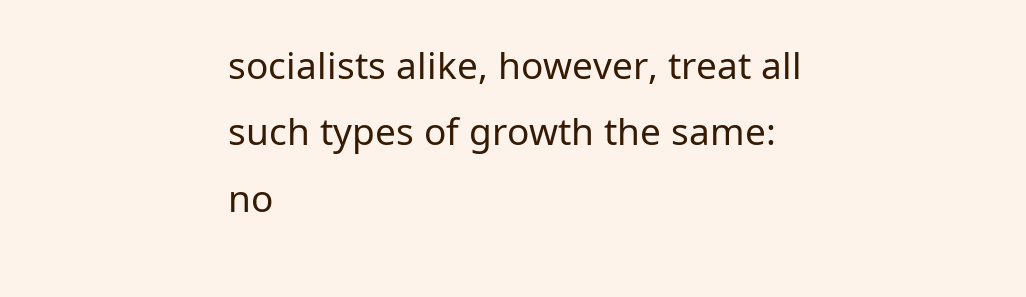socialists alike, however, treat all such types of growth the same: no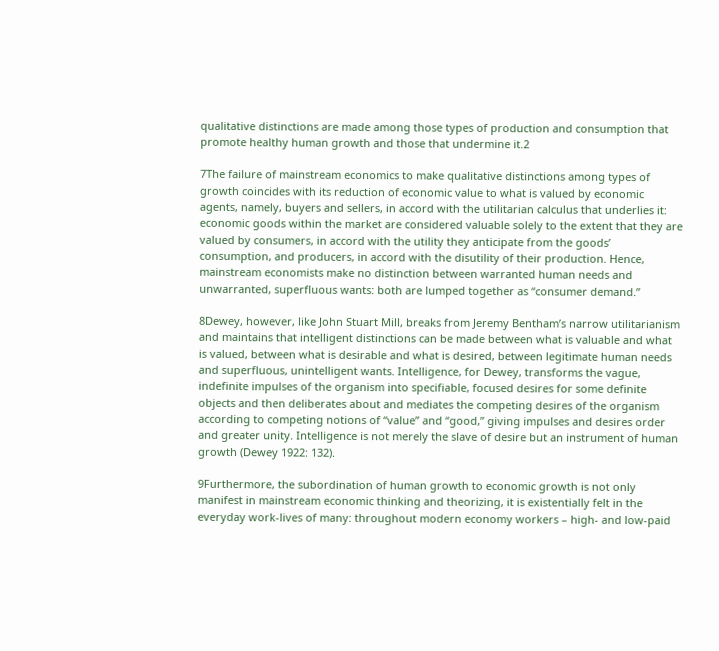qualitative distinctions are made among those types of production and consumption that promote healthy human growth and those that undermine it.2

7The failure of mainstream economics to make qualitative distinctions among types of growth coincides with its reduction of economic value to what is valued by economic agents, namely, buyers and sellers, in accord with the utilitarian calculus that underlies it: economic goods within the market are considered valuable solely to the extent that they are valued by consumers, in accord with the utility they anticipate from the goods’ consumption, and producers, in accord with the disutility of their production. Hence, mainstream economists make no distinction between warranted human needs and unwarranted, superfluous wants: both are lumped together as “consumer demand.”

8Dewey, however, like John Stuart Mill, breaks from Jeremy Bentham’s narrow utilitarianism and maintains that intelligent distinctions can be made between what is valuable and what is valued, between what is desirable and what is desired, between legitimate human needs and superfluous, unintelligent wants. Intelligence, for Dewey, transforms the vague, indefinite impulses of the organism into specifiable, focused desires for some definite objects and then deliberates about and mediates the competing desires of the organism according to competing notions of “value” and “good,” giving impulses and desires order and greater unity. Intelligence is not merely the slave of desire but an instrument of human growth (Dewey 1922: 132).

9Furthermore, the subordination of human growth to economic growth is not only manifest in mainstream economic thinking and theorizing, it is existentially felt in the everyday work-lives of many: throughout modern economy workers – high- and low-paid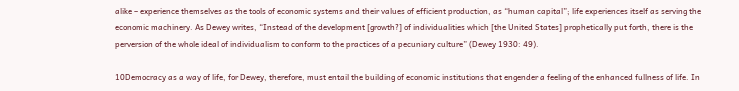alike – experience themselves as the tools of economic systems and their values of efficient production, as “human capital”; life experiences itself as serving the economic machinery. As Dewey writes, “Instead of the development [growth?] of individualities which [the United States] prophetically put forth, there is the perversion of the whole ideal of individualism to conform to the practices of a pecuniary culture” (Dewey 1930: 49).

10Democracy as a way of life, for Dewey, therefore, must entail the building of economic institutions that engender a feeling of the enhanced fullness of life. In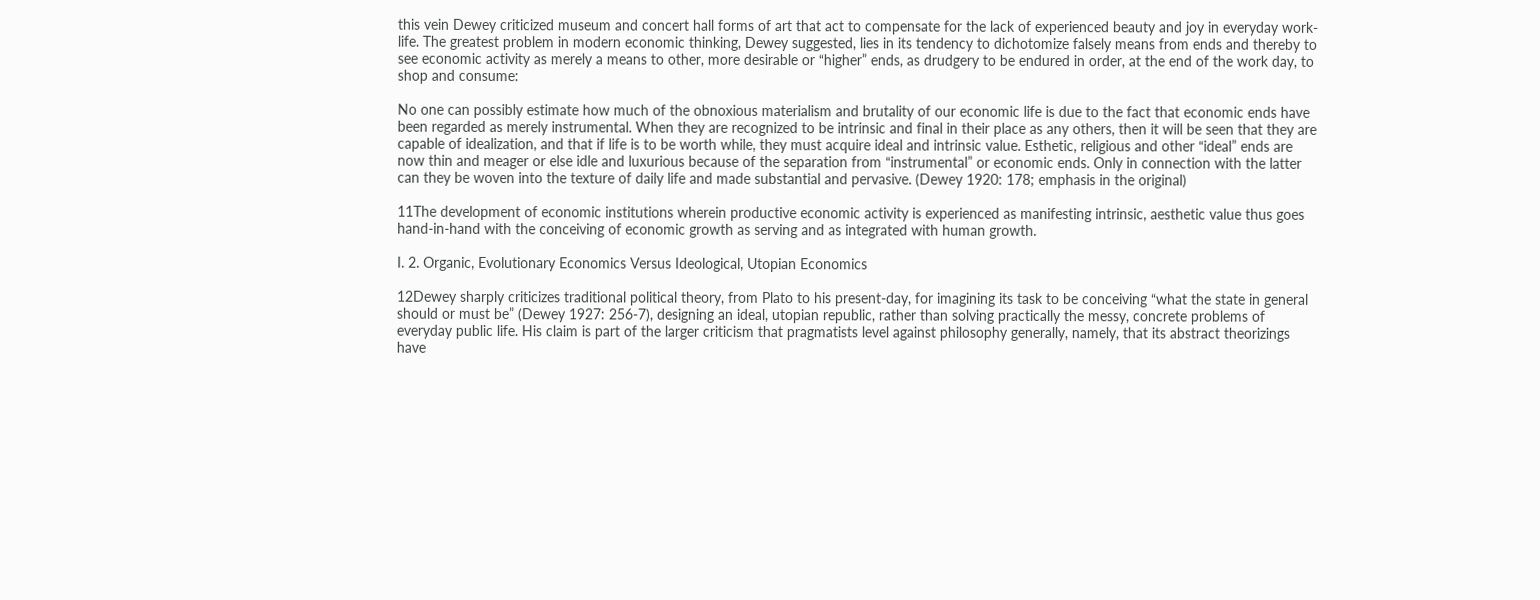this vein Dewey criticized museum and concert hall forms of art that act to compensate for the lack of experienced beauty and joy in everyday work-life. The greatest problem in modern economic thinking, Dewey suggested, lies in its tendency to dichotomize falsely means from ends and thereby to see economic activity as merely a means to other, more desirable or “higher” ends, as drudgery to be endured in order, at the end of the work day, to shop and consume:

No one can possibly estimate how much of the obnoxious materialism and brutality of our economic life is due to the fact that economic ends have been regarded as merely instrumental. When they are recognized to be intrinsic and final in their place as any others, then it will be seen that they are capable of idealization, and that if life is to be worth while, they must acquire ideal and intrinsic value. Esthetic, religious and other “ideal” ends are now thin and meager or else idle and luxurious because of the separation from “instrumental” or economic ends. Only in connection with the latter can they be woven into the texture of daily life and made substantial and pervasive. (Dewey 1920: 178; emphasis in the original)

11The development of economic institutions wherein productive economic activity is experienced as manifesting intrinsic, aesthetic value thus goes hand-in-hand with the conceiving of economic growth as serving and as integrated with human growth.

I. 2. Organic, Evolutionary Economics Versus Ideological, Utopian Economics

12Dewey sharply criticizes traditional political theory, from Plato to his present-day, for imagining its task to be conceiving “what the state in general should or must be” (Dewey 1927: 256-7), designing an ideal, utopian republic, rather than solving practically the messy, concrete problems of everyday public life. His claim is part of the larger criticism that pragmatists level against philosophy generally, namely, that its abstract theorizings have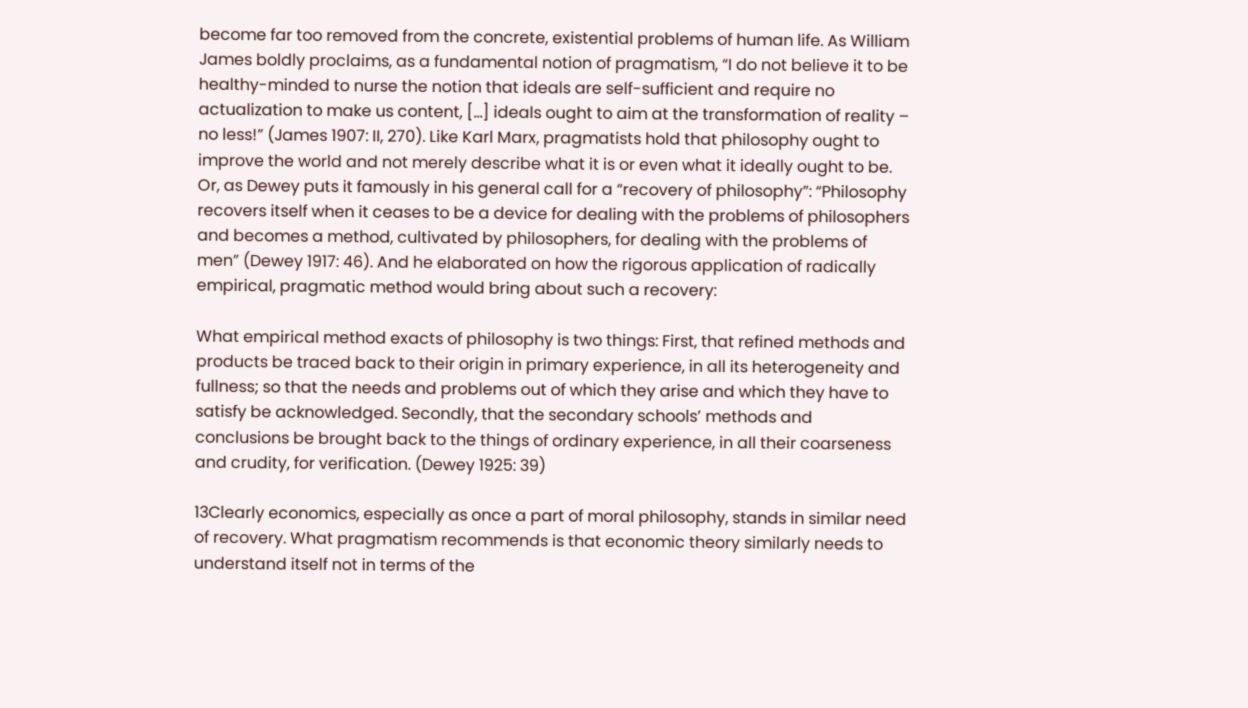become far too removed from the concrete, existential problems of human life. As William James boldly proclaims, as a fundamental notion of pragmatism, “I do not believe it to be healthy-minded to nurse the notion that ideals are self-sufficient and require no actualization to make us content, […] ideals ought to aim at the transformation of reality – no less!” (James 1907: II, 270). Like Karl Marx, pragmatists hold that philosophy ought to improve the world and not merely describe what it is or even what it ideally ought to be. Or, as Dewey puts it famously in his general call for a “recovery of philosophy”: “Philosophy recovers itself when it ceases to be a device for dealing with the problems of philosophers and becomes a method, cultivated by philosophers, for dealing with the problems of men” (Dewey 1917: 46). And he elaborated on how the rigorous application of radically empirical, pragmatic method would bring about such a recovery:

What empirical method exacts of philosophy is two things: First, that refined methods and products be traced back to their origin in primary experience, in all its heterogeneity and fullness; so that the needs and problems out of which they arise and which they have to satisfy be acknowledged. Secondly, that the secondary schools’ methods and conclusions be brought back to the things of ordinary experience, in all their coarseness and crudity, for verification. (Dewey 1925: 39)

13Clearly economics, especially as once a part of moral philosophy, stands in similar need of recovery. What pragmatism recommends is that economic theory similarly needs to understand itself not in terms of the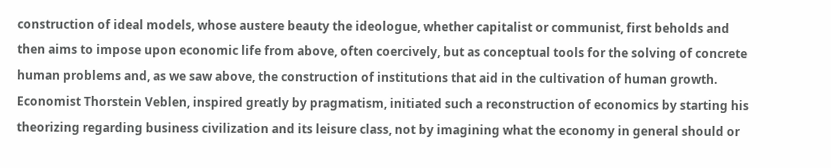construction of ideal models, whose austere beauty the ideologue, whether capitalist or communist, first beholds and then aims to impose upon economic life from above, often coercively, but as conceptual tools for the solving of concrete human problems and, as we saw above, the construction of institutions that aid in the cultivation of human growth. Economist Thorstein Veblen, inspired greatly by pragmatism, initiated such a reconstruction of economics by starting his theorizing regarding business civilization and its leisure class, not by imagining what the economy in general should or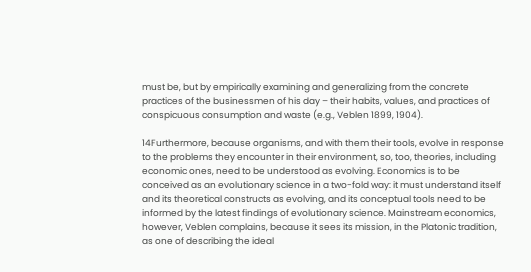must be, but by empirically examining and generalizing from the concrete practices of the businessmen of his day – their habits, values, and practices of conspicuous consumption and waste (e.g., Veblen 1899, 1904).

14Furthermore, because organisms, and with them their tools, evolve in response to the problems they encounter in their environment, so, too, theories, including economic ones, need to be understood as evolving. Economics is to be conceived as an evolutionary science in a two-fold way: it must understand itself and its theoretical constructs as evolving, and its conceptual tools need to be informed by the latest findings of evolutionary science. Mainstream economics, however, Veblen complains, because it sees its mission, in the Platonic tradition, as one of describing the ideal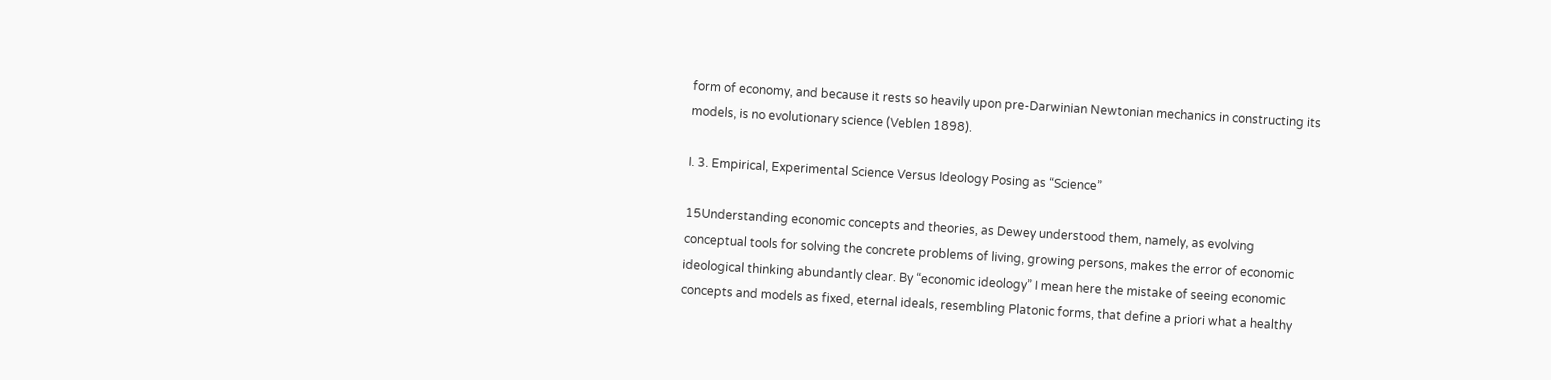form of economy, and because it rests so heavily upon pre-Darwinian Newtonian mechanics in constructing its models, is no evolutionary science (Veblen 1898).

I. 3. Empirical, Experimental Science Versus Ideology Posing as “Science”

15Understanding economic concepts and theories, as Dewey understood them, namely, as evolving conceptual tools for solving the concrete problems of living, growing persons, makes the error of economic ideological thinking abundantly clear. By “economic ideology” I mean here the mistake of seeing economic concepts and models as fixed, eternal ideals, resembling Platonic forms, that define a priori what a healthy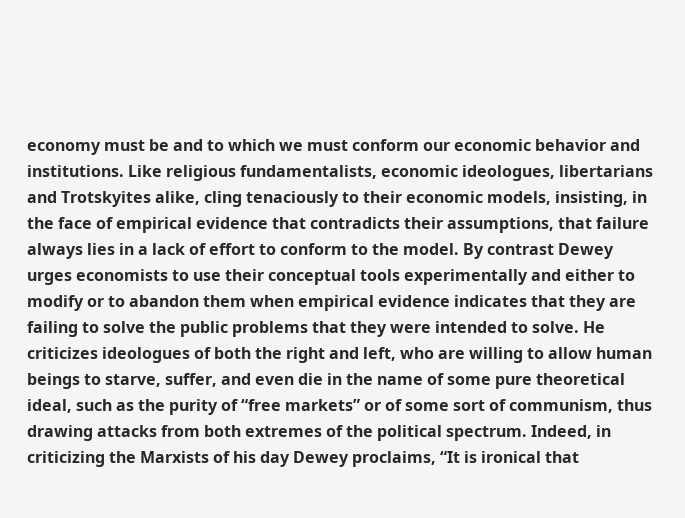economy must be and to which we must conform our economic behavior and institutions. Like religious fundamentalists, economic ideologues, libertarians and Trotskyites alike, cling tenaciously to their economic models, insisting, in the face of empirical evidence that contradicts their assumptions, that failure always lies in a lack of effort to conform to the model. By contrast Dewey urges economists to use their conceptual tools experimentally and either to modify or to abandon them when empirical evidence indicates that they are failing to solve the public problems that they were intended to solve. He criticizes ideologues of both the right and left, who are willing to allow human beings to starve, suffer, and even die in the name of some pure theoretical ideal, such as the purity of “free markets” or of some sort of communism, thus drawing attacks from both extremes of the political spectrum. Indeed, in criticizing the Marxists of his day Dewey proclaims, “It is ironical that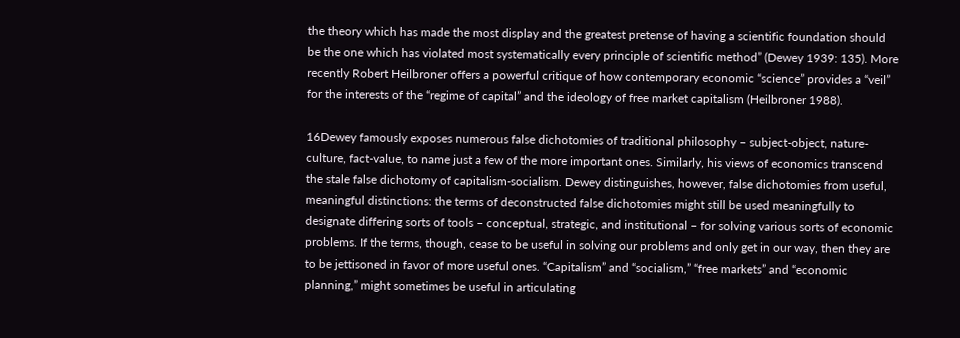the theory which has made the most display and the greatest pretense of having a scientific foundation should be the one which has violated most systematically every principle of scientific method” (Dewey 1939: 135). More recently Robert Heilbroner offers a powerful critique of how contemporary economic “science” provides a “veil” for the interests of the “regime of capital” and the ideology of free market capitalism (Heilbroner 1988).

16Dewey famously exposes numerous false dichotomies of traditional philosophy – subject-object, nature-culture, fact-value, to name just a few of the more important ones. Similarly, his views of economics transcend the stale false dichotomy of capitalism-socialism. Dewey distinguishes, however, false dichotomies from useful, meaningful distinctions: the terms of deconstructed false dichotomies might still be used meaningfully to designate differing sorts of tools – conceptual, strategic, and institutional – for solving various sorts of economic problems. If the terms, though, cease to be useful in solving our problems and only get in our way, then they are to be jettisoned in favor of more useful ones. “Capitalism” and “socialism,” “free markets” and “economic planning,” might sometimes be useful in articulating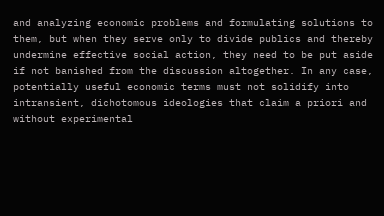and analyzing economic problems and formulating solutions to them, but when they serve only to divide publics and thereby undermine effective social action, they need to be put aside if not banished from the discussion altogether. In any case, potentially useful economic terms must not solidify into intransient, dichotomous ideologies that claim a priori and without experimental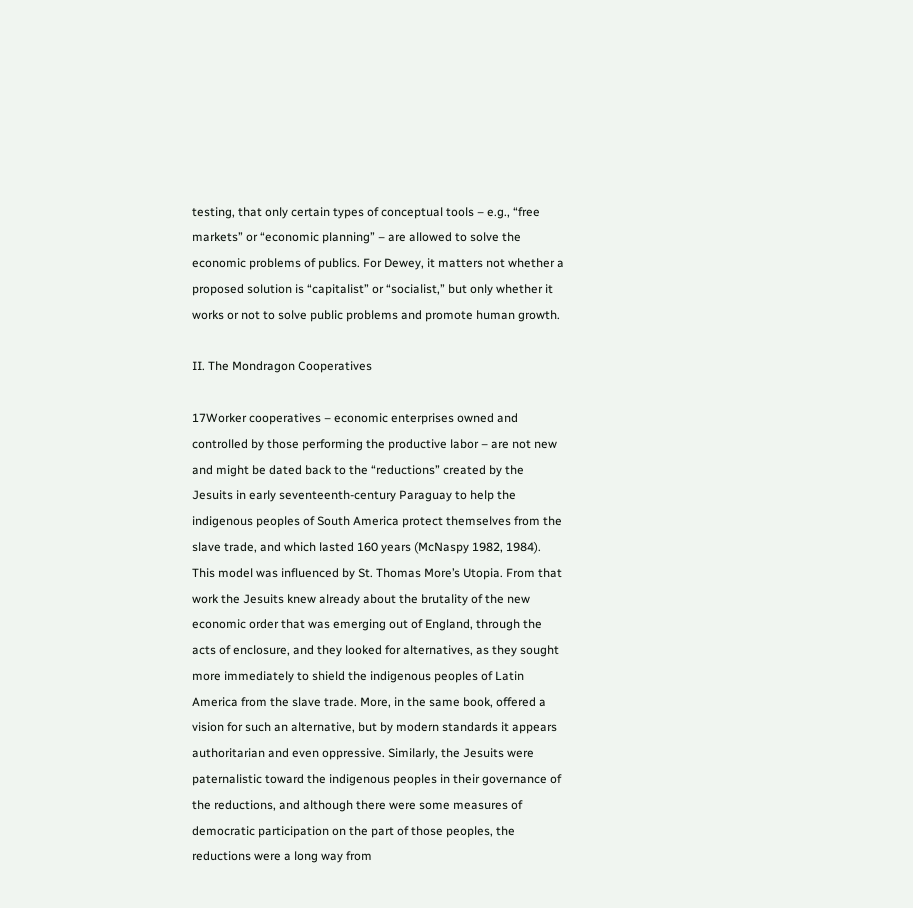testing, that only certain types of conceptual tools – e.g., “free markets” or “economic planning” – are allowed to solve the economic problems of publics. For Dewey, it matters not whether a proposed solution is “capitalist” or “socialist,” but only whether it works or not to solve public problems and promote human growth.

II. The Mondragon Cooperatives

17Worker cooperatives – economic enterprises owned and controlled by those performing the productive labor – are not new and might be dated back to the “reductions” created by the Jesuits in early seventeenth-century Paraguay to help the indigenous peoples of South America protect themselves from the slave trade, and which lasted 160 years (McNaspy 1982, 1984). This model was influenced by St. Thomas More’s Utopia. From that work the Jesuits knew already about the brutality of the new economic order that was emerging out of England, through the acts of enclosure, and they looked for alternatives, as they sought more immediately to shield the indigenous peoples of Latin America from the slave trade. More, in the same book, offered a vision for such an alternative, but by modern standards it appears authoritarian and even oppressive. Similarly, the Jesuits were paternalistic toward the indigenous peoples in their governance of the reductions, and although there were some measures of democratic participation on the part of those peoples, the reductions were a long way from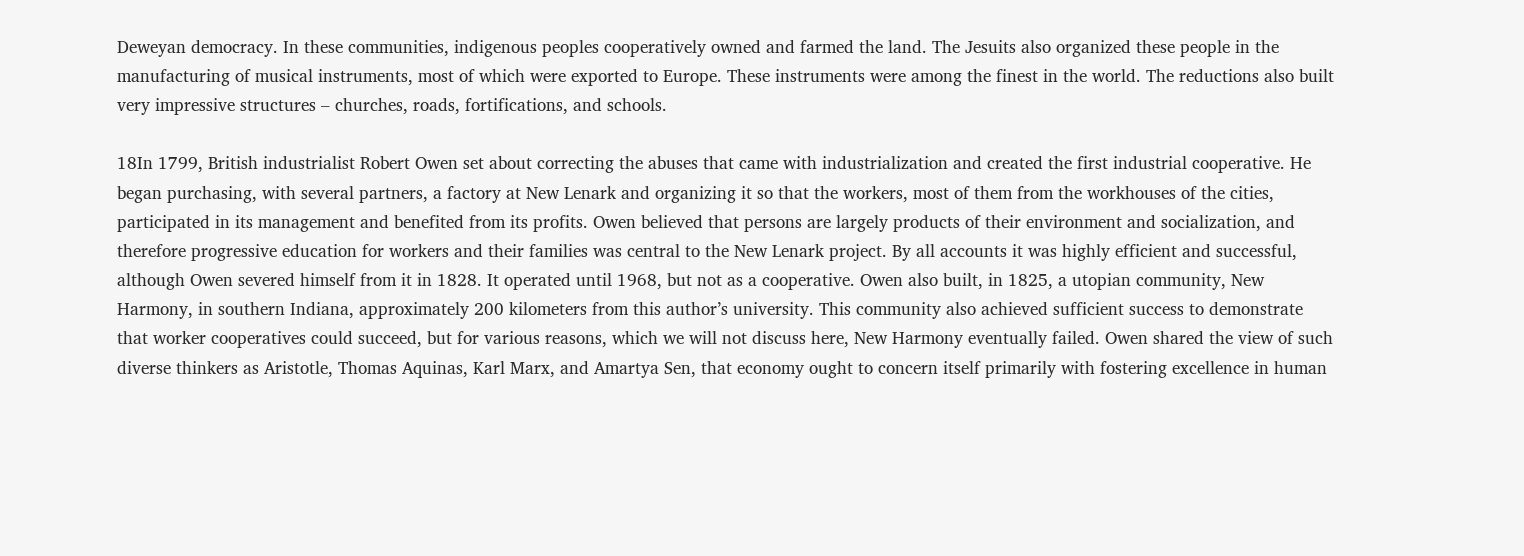Deweyan democracy. In these communities, indigenous peoples cooperatively owned and farmed the land. The Jesuits also organized these people in the manufacturing of musical instruments, most of which were exported to Europe. These instruments were among the finest in the world. The reductions also built very impressive structures – churches, roads, fortifications, and schools.

18In 1799, British industrialist Robert Owen set about correcting the abuses that came with industrialization and created the first industrial cooperative. He began purchasing, with several partners, a factory at New Lenark and organizing it so that the workers, most of them from the workhouses of the cities, participated in its management and benefited from its profits. Owen believed that persons are largely products of their environment and socialization, and therefore progressive education for workers and their families was central to the New Lenark project. By all accounts it was highly efficient and successful, although Owen severed himself from it in 1828. It operated until 1968, but not as a cooperative. Owen also built, in 1825, a utopian community, New Harmony, in southern Indiana, approximately 200 kilometers from this author’s university. This community also achieved sufficient success to demonstrate that worker cooperatives could succeed, but for various reasons, which we will not discuss here, New Harmony eventually failed. Owen shared the view of such diverse thinkers as Aristotle, Thomas Aquinas, Karl Marx, and Amartya Sen, that economy ought to concern itself primarily with fostering excellence in human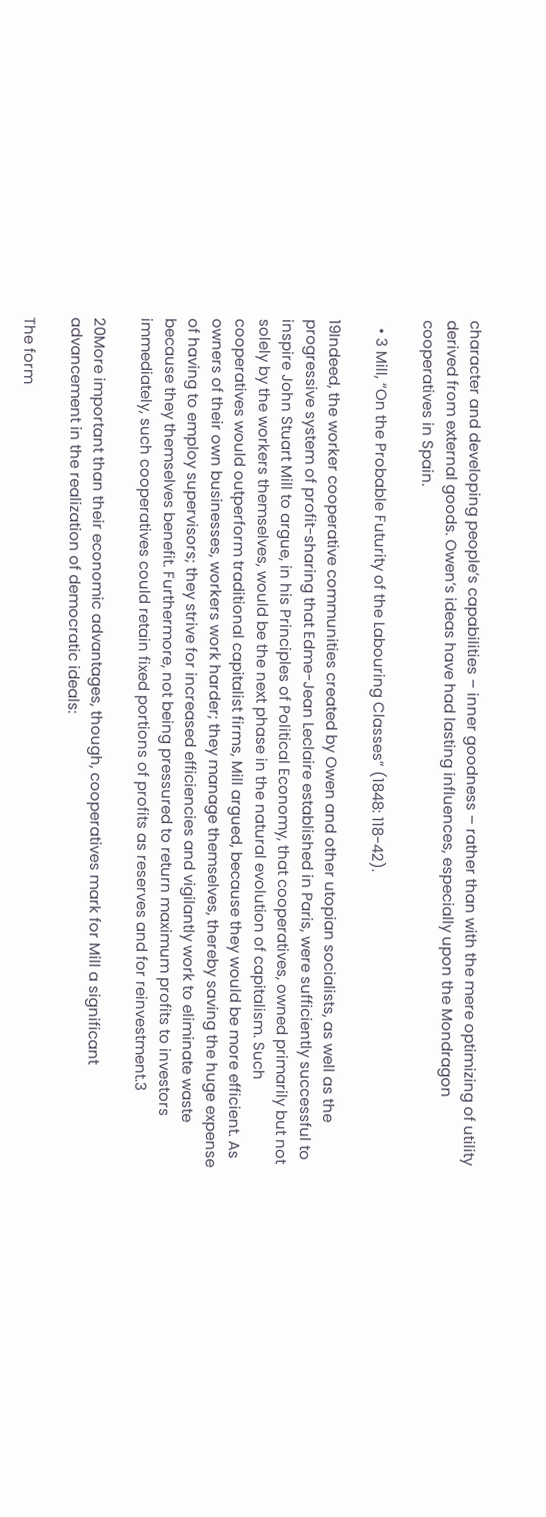character and developing people’s capabilities – inner goodness – rather than with the mere optimizing of utility derived from external goods. Owen’s ideas have had lasting influences, especially upon the Mondragon cooperatives in Spain.

  • 3 Mill, “On the Probable Futurity of the Labouring Classes” (1848: 118-42).

19Indeed, the worker cooperative communities created by Owen and other utopian socialists, as well as the progressive system of profit-sharing that Edme-Jean Leclaire established in Paris, were sufficiently successful to inspire John Stuart Mill to argue, in his Principles of Political Economy, that cooperatives, owned primarily but not solely by the workers themselves, would be the next phase in the natural evolution of capitalism. Such cooperatives would outperform traditional capitalist firms, Mill argued, because they would be more efficient. As owners of their own businesses, workers work harder; they manage themselves, thereby saving the huge expense of having to employ supervisors; they strive for increased efficiencies and vigilantly work to eliminate waste because they themselves benefit. Furthermore, not being pressured to return maximum profits to investors immediately, such cooperatives could retain fixed portions of profits as reserves and for reinvestment.3

20More important than their economic advantages, though, cooperatives mark for Mill a significant advancement in the realization of democratic ideals:

The form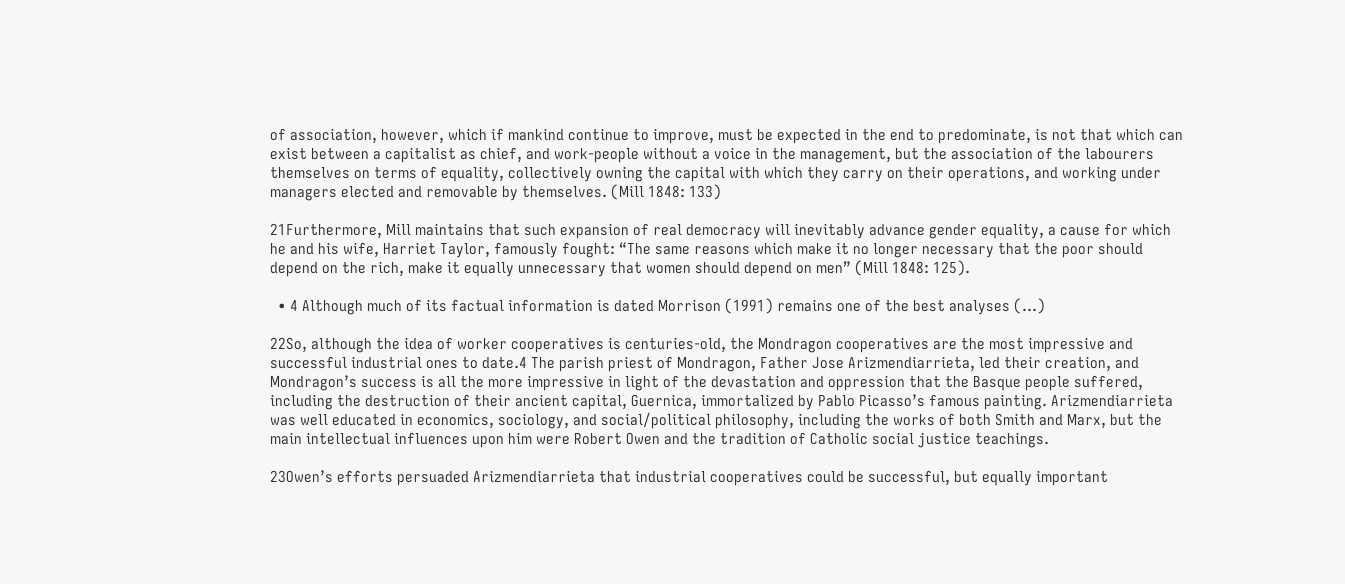of association, however, which if mankind continue to improve, must be expected in the end to predominate, is not that which can exist between a capitalist as chief, and work-people without a voice in the management, but the association of the labourers themselves on terms of equality, collectively owning the capital with which they carry on their operations, and working under managers elected and removable by themselves. (Mill 1848: 133)

21Furthermore, Mill maintains that such expansion of real democracy will inevitably advance gender equality, a cause for which he and his wife, Harriet Taylor, famously fought: “The same reasons which make it no longer necessary that the poor should depend on the rich, make it equally unnecessary that women should depend on men” (Mill 1848: 125).

  • 4 Although much of its factual information is dated Morrison (1991) remains one of the best analyses (...)

22So, although the idea of worker cooperatives is centuries-old, the Mondragon cooperatives are the most impressive and successful industrial ones to date.4 The parish priest of Mondragon, Father Jose Arizmendiarrieta, led their creation, and Mondragon’s success is all the more impressive in light of the devastation and oppression that the Basque people suffered, including the destruction of their ancient capital, Guernica, immortalized by Pablo Picasso’s famous painting. Arizmendiarrieta was well educated in economics, sociology, and social/political philosophy, including the works of both Smith and Marx, but the main intellectual influences upon him were Robert Owen and the tradition of Catholic social justice teachings.

23Owen’s efforts persuaded Arizmendiarrieta that industrial cooperatives could be successful, but equally important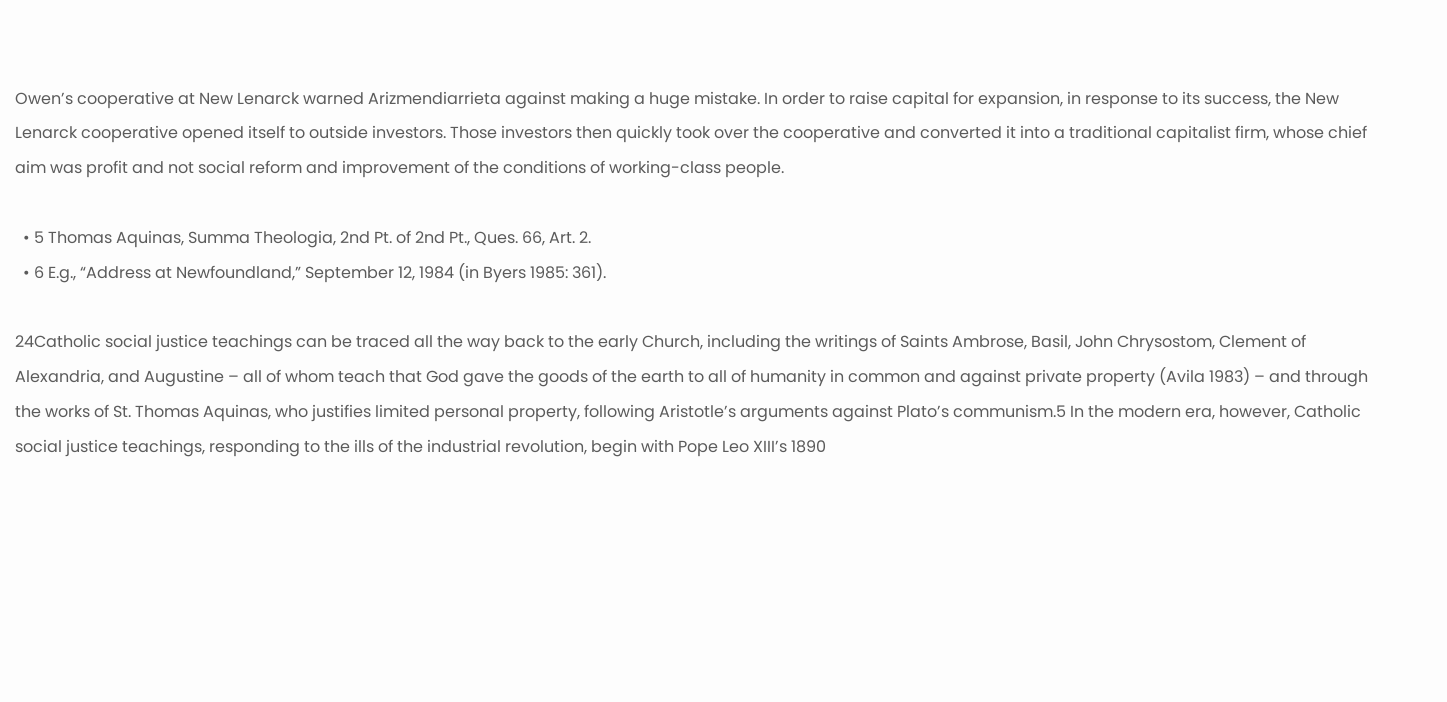Owen’s cooperative at New Lenarck warned Arizmendiarrieta against making a huge mistake. In order to raise capital for expansion, in response to its success, the New Lenarck cooperative opened itself to outside investors. Those investors then quickly took over the cooperative and converted it into a traditional capitalist firm, whose chief aim was profit and not social reform and improvement of the conditions of working-class people.

  • 5 Thomas Aquinas, Summa Theologia, 2nd Pt. of 2nd Pt., Ques. 66, Art. 2.
  • 6 E.g., “Address at Newfoundland,” September 12, 1984 (in Byers 1985: 361).

24Catholic social justice teachings can be traced all the way back to the early Church, including the writings of Saints Ambrose, Basil, John Chrysostom, Clement of Alexandria, and Augustine – all of whom teach that God gave the goods of the earth to all of humanity in common and against private property (Avila 1983) – and through the works of St. Thomas Aquinas, who justifies limited personal property, following Aristotle’s arguments against Plato’s communism.5 In the modern era, however, Catholic social justice teachings, responding to the ills of the industrial revolution, begin with Pope Leo XIII’s 1890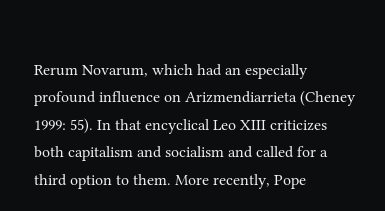Rerum Novarum, which had an especially profound influence on Arizmendiarrieta (Cheney 1999: 55). In that encyclical Leo XIII criticizes both capitalism and socialism and called for a third option to them. More recently, Pope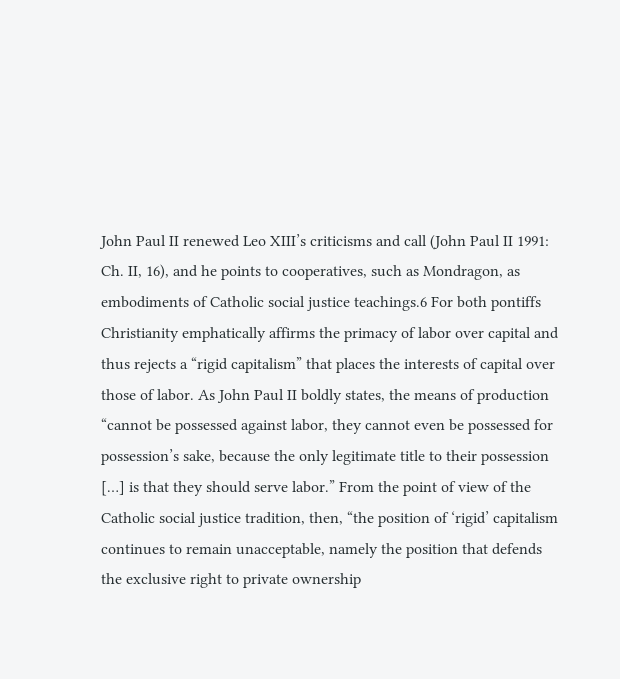John Paul II renewed Leo XIII’s criticisms and call (John Paul II 1991: Ch. II, 16), and he points to cooperatives, such as Mondragon, as embodiments of Catholic social justice teachings.6 For both pontiffs Christianity emphatically affirms the primacy of labor over capital and thus rejects a “rigid capitalism” that places the interests of capital over those of labor. As John Paul II boldly states, the means of production “cannot be possessed against labor, they cannot even be possessed for possession’s sake, because the only legitimate title to their possession […] is that they should serve labor.” From the point of view of the Catholic social justice tradition, then, “the position of ‘rigid’ capitalism continues to remain unacceptable, namely the position that defends the exclusive right to private ownership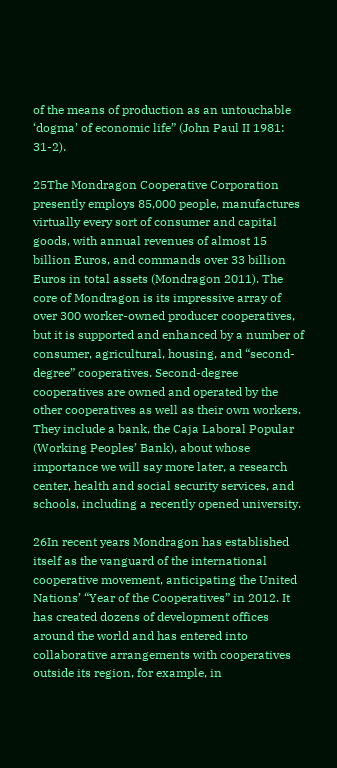of the means of production as an untouchable ‘dogma’ of economic life” (John Paul II 1981: 31-2).

25The Mondragon Cooperative Corporation presently employs 85,000 people, manufactures virtually every sort of consumer and capital goods, with annual revenues of almost 15 billion Euros, and commands over 33 billion Euros in total assets (Mondragon 2011). The core of Mondragon is its impressive array of over 300 worker-owned producer cooperatives, but it is supported and enhanced by a number of consumer, agricultural, housing, and “second-degree” cooperatives. Second-degree cooperatives are owned and operated by the other cooperatives as well as their own workers. They include a bank, the Caja Laboral Popular (Working Peoples’ Bank), about whose importance we will say more later, a research center, health and social security services, and schools, including a recently opened university.

26In recent years Mondragon has established itself as the vanguard of the international cooperative movement, anticipating the United Nations’ “Year of the Cooperatives” in 2012. It has created dozens of development offices around the world and has entered into collaborative arrangements with cooperatives outside its region, for example, in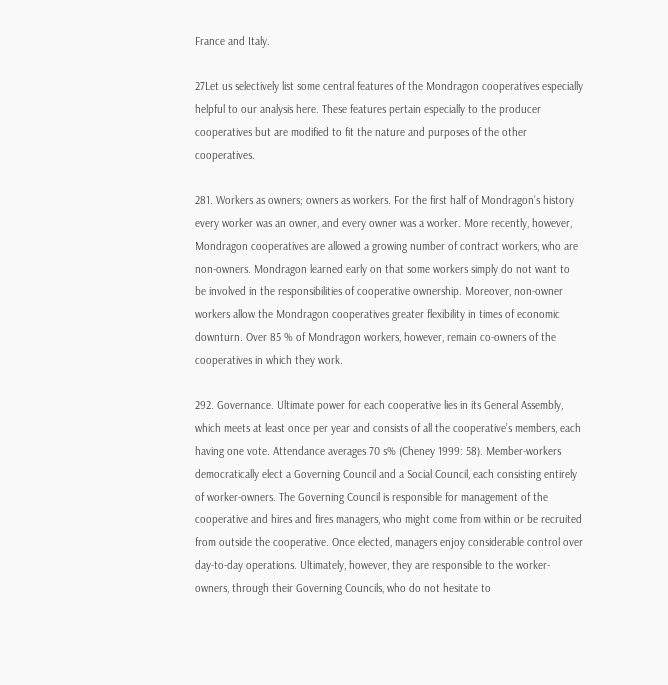France and Italy.

27Let us selectively list some central features of the Mondragon cooperatives especially helpful to our analysis here. These features pertain especially to the producer cooperatives but are modified to fit the nature and purposes of the other cooperatives.

281. Workers as owners; owners as workers. For the first half of Mondragon’s history every worker was an owner, and every owner was a worker. More recently, however, Mondragon cooperatives are allowed a growing number of contract workers, who are non-owners. Mondragon learned early on that some workers simply do not want to be involved in the responsibilities of cooperative ownership. Moreover, non-owner workers allow the Mondragon cooperatives greater flexibility in times of economic downturn. Over 85 % of Mondragon workers, however, remain co-owners of the cooperatives in which they work.

292. Governance. Ultimate power for each cooperative lies in its General Assembly, which meets at least once per year and consists of all the cooperative’s members, each having one vote. Attendance averages 70 s% (Cheney 1999: 58). Member-workers democratically elect a Governing Council and a Social Council, each consisting entirely of worker-owners. The Governing Council is responsible for management of the cooperative and hires and fires managers, who might come from within or be recruited from outside the cooperative. Once elected, managers enjoy considerable control over day-to-day operations. Ultimately, however, they are responsible to the worker-owners, through their Governing Councils, who do not hesitate to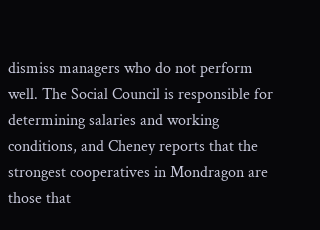dismiss managers who do not perform well. The Social Council is responsible for determining salaries and working conditions, and Cheney reports that the strongest cooperatives in Mondragon are those that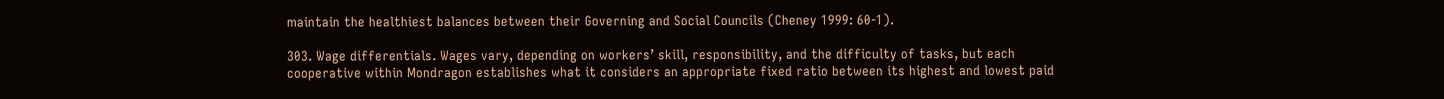maintain the healthiest balances between their Governing and Social Councils (Cheney 1999: 60-1).

303. Wage differentials. Wages vary, depending on workers’ skill, responsibility, and the difficulty of tasks, but each cooperative within Mondragon establishes what it considers an appropriate fixed ratio between its highest and lowest paid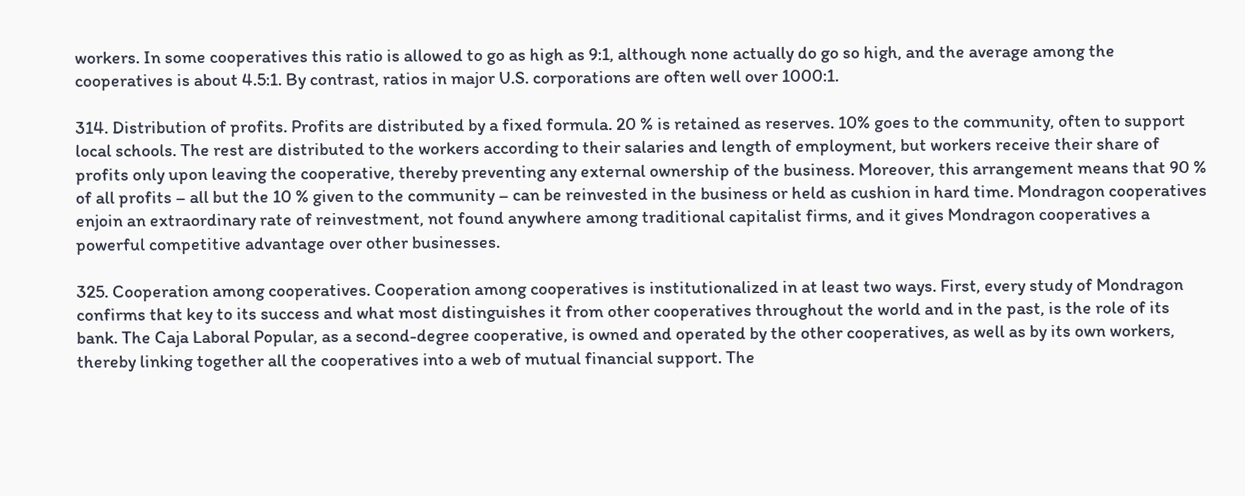workers. In some cooperatives this ratio is allowed to go as high as 9:1, although none actually do go so high, and the average among the cooperatives is about 4.5:1. By contrast, ratios in major U.S. corporations are often well over 1000:1.

314. Distribution of profits. Profits are distributed by a fixed formula. 20 % is retained as reserves. 10% goes to the community, often to support local schools. The rest are distributed to the workers according to their salaries and length of employment, but workers receive their share of profits only upon leaving the cooperative, thereby preventing any external ownership of the business. Moreover, this arrangement means that 90 % of all profits – all but the 10 % given to the community – can be reinvested in the business or held as cushion in hard time. Mondragon cooperatives enjoin an extraordinary rate of reinvestment, not found anywhere among traditional capitalist firms, and it gives Mondragon cooperatives a powerful competitive advantage over other businesses.

325. Cooperation among cooperatives. Cooperation among cooperatives is institutionalized in at least two ways. First, every study of Mondragon confirms that key to its success and what most distinguishes it from other cooperatives throughout the world and in the past, is the role of its bank. The Caja Laboral Popular, as a second-degree cooperative, is owned and operated by the other cooperatives, as well as by its own workers, thereby linking together all the cooperatives into a web of mutual financial support. The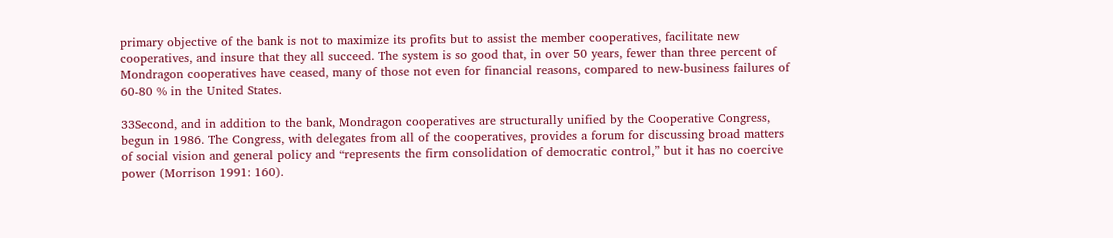primary objective of the bank is not to maximize its profits but to assist the member cooperatives, facilitate new cooperatives, and insure that they all succeed. The system is so good that, in over 50 years, fewer than three percent of Mondragon cooperatives have ceased, many of those not even for financial reasons, compared to new-business failures of 60-80 % in the United States.

33Second, and in addition to the bank, Mondragon cooperatives are structurally unified by the Cooperative Congress, begun in 1986. The Congress, with delegates from all of the cooperatives, provides a forum for discussing broad matters of social vision and general policy and “represents the firm consolidation of democratic control,” but it has no coercive power (Morrison 1991: 160).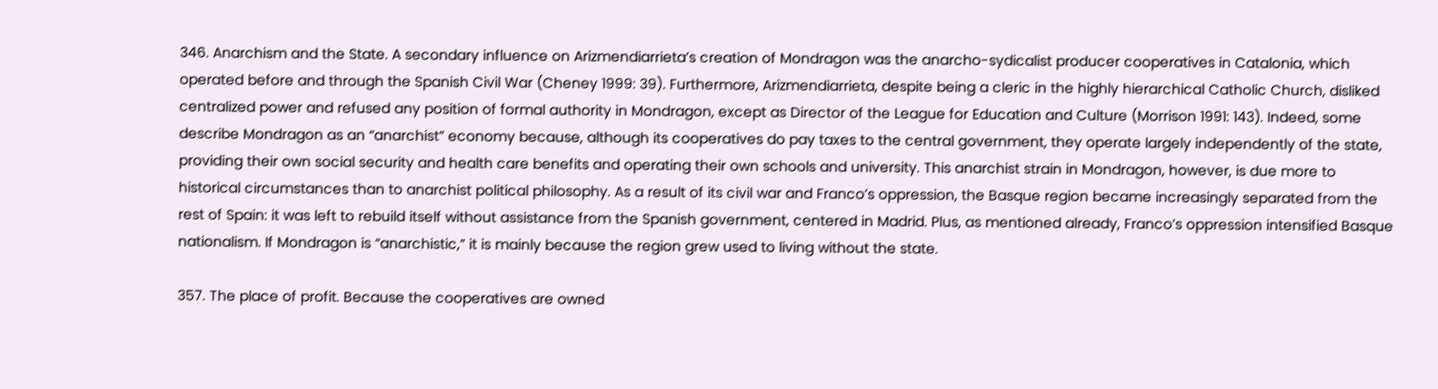346. Anarchism and the State. A secondary influence on Arizmendiarrieta’s creation of Mondragon was the anarcho-sydicalist producer cooperatives in Catalonia, which operated before and through the Spanish Civil War (Cheney 1999: 39). Furthermore, Arizmendiarrieta, despite being a cleric in the highly hierarchical Catholic Church, disliked centralized power and refused any position of formal authority in Mondragon, except as Director of the League for Education and Culture (Morrison 1991: 143). Indeed, some describe Mondragon as an “anarchist” economy because, although its cooperatives do pay taxes to the central government, they operate largely independently of the state, providing their own social security and health care benefits and operating their own schools and university. This anarchist strain in Mondragon, however, is due more to historical circumstances than to anarchist political philosophy. As a result of its civil war and Franco’s oppression, the Basque region became increasingly separated from the rest of Spain: it was left to rebuild itself without assistance from the Spanish government, centered in Madrid. Plus, as mentioned already, Franco’s oppression intensified Basque nationalism. If Mondragon is “anarchistic,” it is mainly because the region grew used to living without the state.

357. The place of profit. Because the cooperatives are owned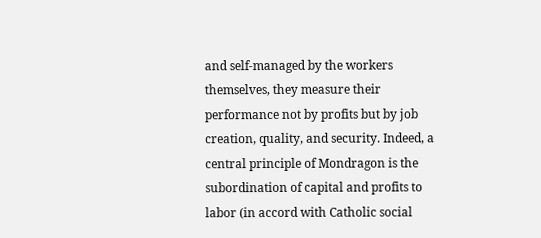and self-managed by the workers themselves, they measure their performance not by profits but by job creation, quality, and security. Indeed, a central principle of Mondragon is the subordination of capital and profits to labor (in accord with Catholic social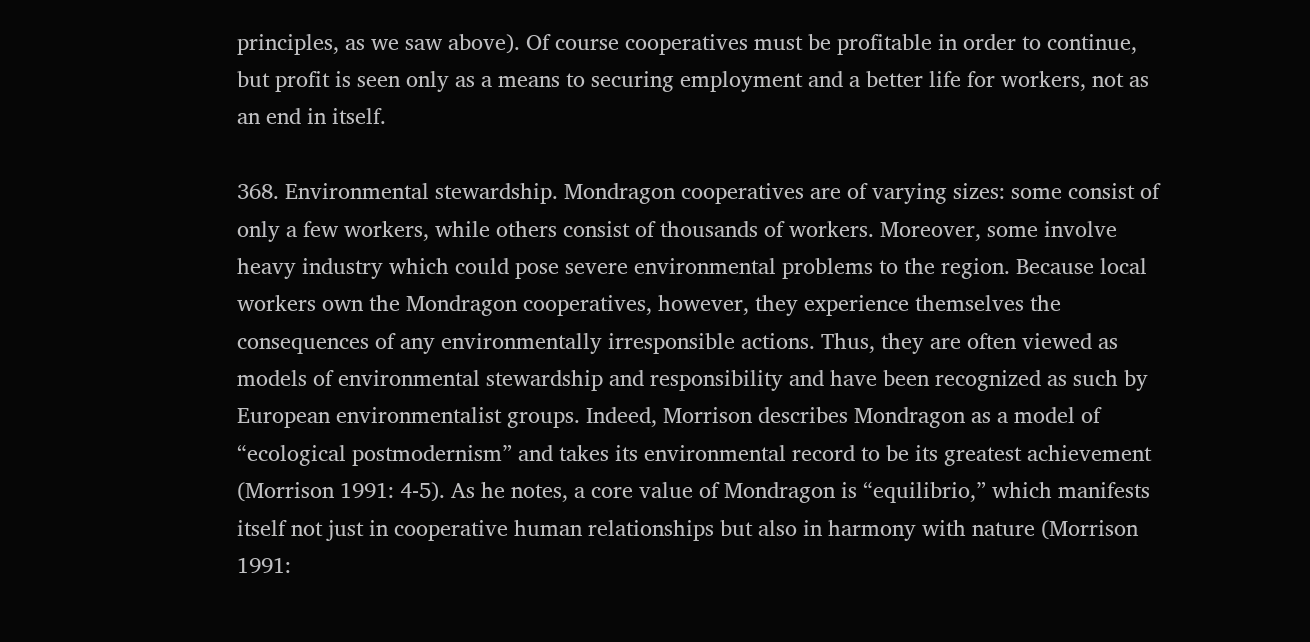principles, as we saw above). Of course cooperatives must be profitable in order to continue, but profit is seen only as a means to securing employment and a better life for workers, not as an end in itself.

368. Environmental stewardship. Mondragon cooperatives are of varying sizes: some consist of only a few workers, while others consist of thousands of workers. Moreover, some involve heavy industry which could pose severe environmental problems to the region. Because local workers own the Mondragon cooperatives, however, they experience themselves the consequences of any environmentally irresponsible actions. Thus, they are often viewed as models of environmental stewardship and responsibility and have been recognized as such by European environmentalist groups. Indeed, Morrison describes Mondragon as a model of “ecological postmodernism” and takes its environmental record to be its greatest achievement (Morrison 1991: 4-5). As he notes, a core value of Mondragon is “equilibrio,” which manifests itself not just in cooperative human relationships but also in harmony with nature (Morrison 1991: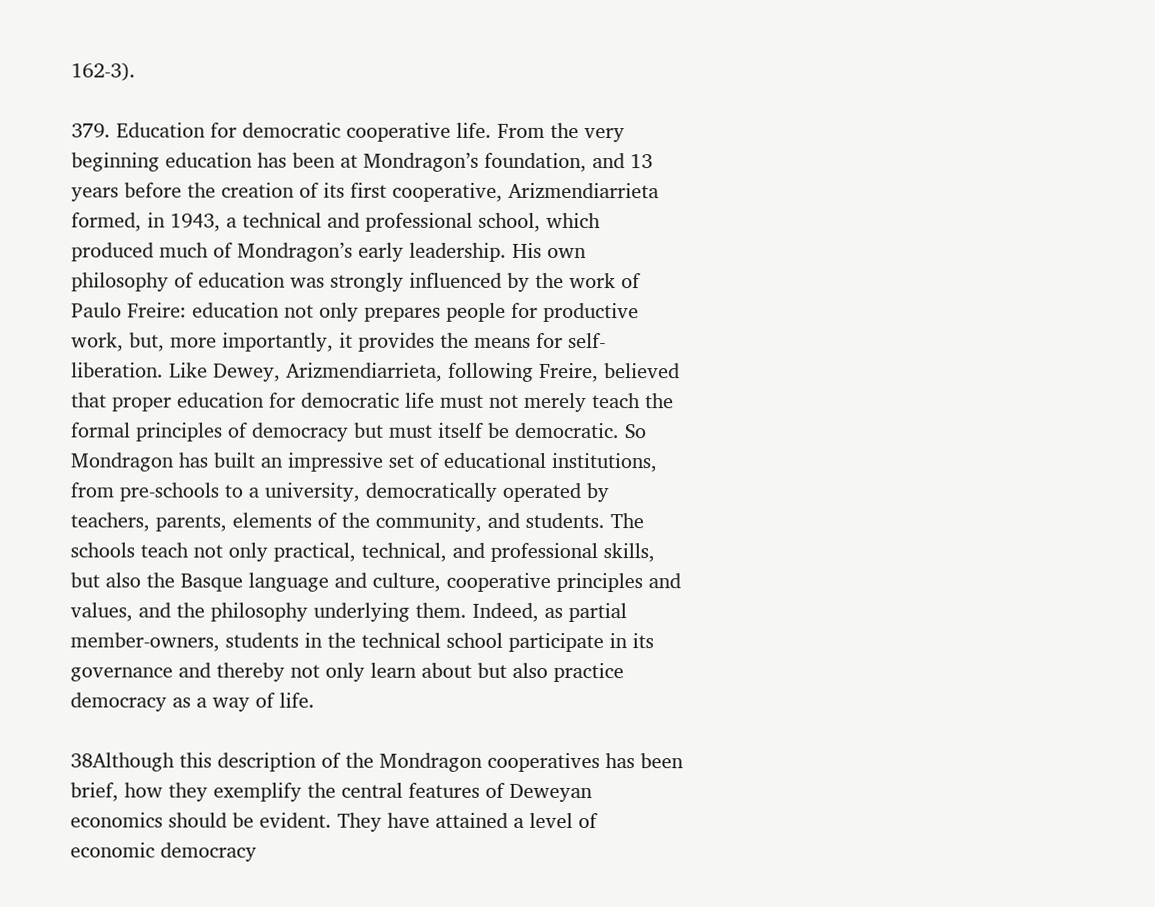162-3).

379. Education for democratic cooperative life. From the very beginning education has been at Mondragon’s foundation, and 13 years before the creation of its first cooperative, Arizmendiarrieta formed, in 1943, a technical and professional school, which produced much of Mondragon’s early leadership. His own philosophy of education was strongly influenced by the work of Paulo Freire: education not only prepares people for productive work, but, more importantly, it provides the means for self-liberation. Like Dewey, Arizmendiarrieta, following Freire, believed that proper education for democratic life must not merely teach the formal principles of democracy but must itself be democratic. So Mondragon has built an impressive set of educational institutions, from pre-schools to a university, democratically operated by teachers, parents, elements of the community, and students. The schools teach not only practical, technical, and professional skills, but also the Basque language and culture, cooperative principles and values, and the philosophy underlying them. Indeed, as partial member-owners, students in the technical school participate in its governance and thereby not only learn about but also practice democracy as a way of life.

38Although this description of the Mondragon cooperatives has been brief, how they exemplify the central features of Deweyan economics should be evident. They have attained a level of economic democracy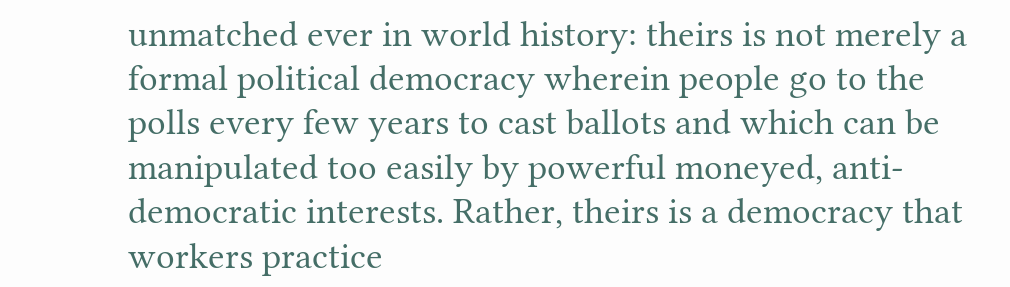unmatched ever in world history: theirs is not merely a formal political democracy wherein people go to the polls every few years to cast ballots and which can be manipulated too easily by powerful moneyed, anti-democratic interests. Rather, theirs is a democracy that workers practice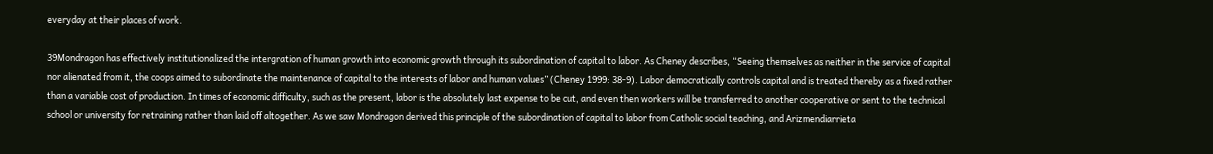everyday at their places of work.

39Mondragon has effectively institutionalized the intergration of human growth into economic growth through its subordination of capital to labor. As Cheney describes, “Seeing themselves as neither in the service of capital nor alienated from it, the coops aimed to subordinate the maintenance of capital to the interests of labor and human values” (Cheney 1999: 38-9). Labor democratically controls capital and is treated thereby as a fixed rather than a variable cost of production. In times of economic difficulty, such as the present, labor is the absolutely last expense to be cut, and even then workers will be transferred to another cooperative or sent to the technical school or university for retraining rather than laid off altogether. As we saw Mondragon derived this principle of the subordination of capital to labor from Catholic social teaching, and Arizmendiarrieta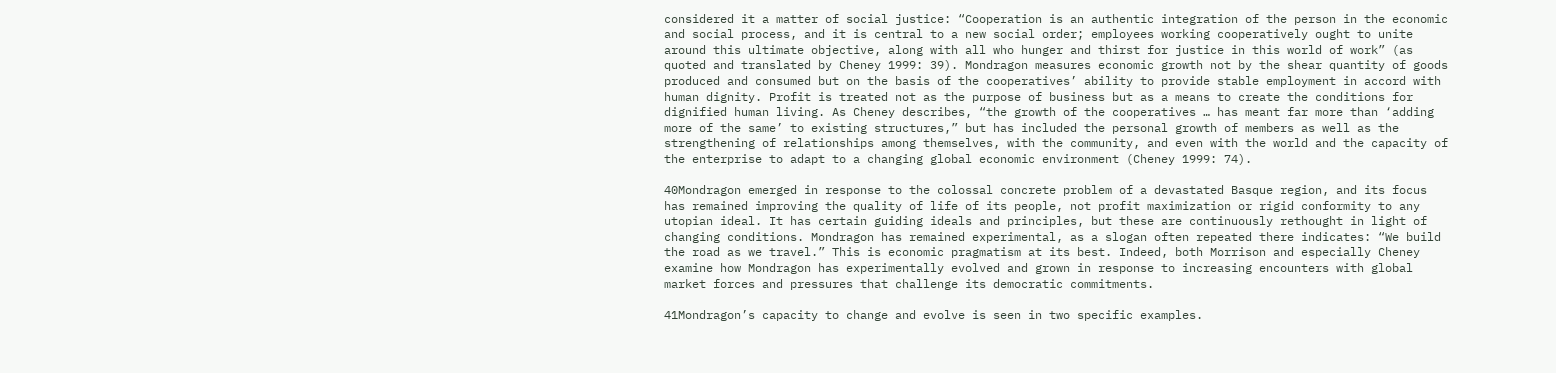considered it a matter of social justice: “Cooperation is an authentic integration of the person in the economic and social process, and it is central to a new social order; employees working cooperatively ought to unite around this ultimate objective, along with all who hunger and thirst for justice in this world of work” (as quoted and translated by Cheney 1999: 39). Mondragon measures economic growth not by the shear quantity of goods produced and consumed but on the basis of the cooperatives’ ability to provide stable employment in accord with human dignity. Profit is treated not as the purpose of business but as a means to create the conditions for dignified human living. As Cheney describes, “the growth of the cooperatives … has meant far more than ‘adding more of the same’ to existing structures,” but has included the personal growth of members as well as the strengthening of relationships among themselves, with the community, and even with the world and the capacity of the enterprise to adapt to a changing global economic environment (Cheney 1999: 74).

40Mondragon emerged in response to the colossal concrete problem of a devastated Basque region, and its focus has remained improving the quality of life of its people, not profit maximization or rigid conformity to any utopian ideal. It has certain guiding ideals and principles, but these are continuously rethought in light of changing conditions. Mondragon has remained experimental, as a slogan often repeated there indicates: “We build the road as we travel.” This is economic pragmatism at its best. Indeed, both Morrison and especially Cheney examine how Mondragon has experimentally evolved and grown in response to increasing encounters with global market forces and pressures that challenge its democratic commitments.

41Mondragon’s capacity to change and evolve is seen in two specific examples.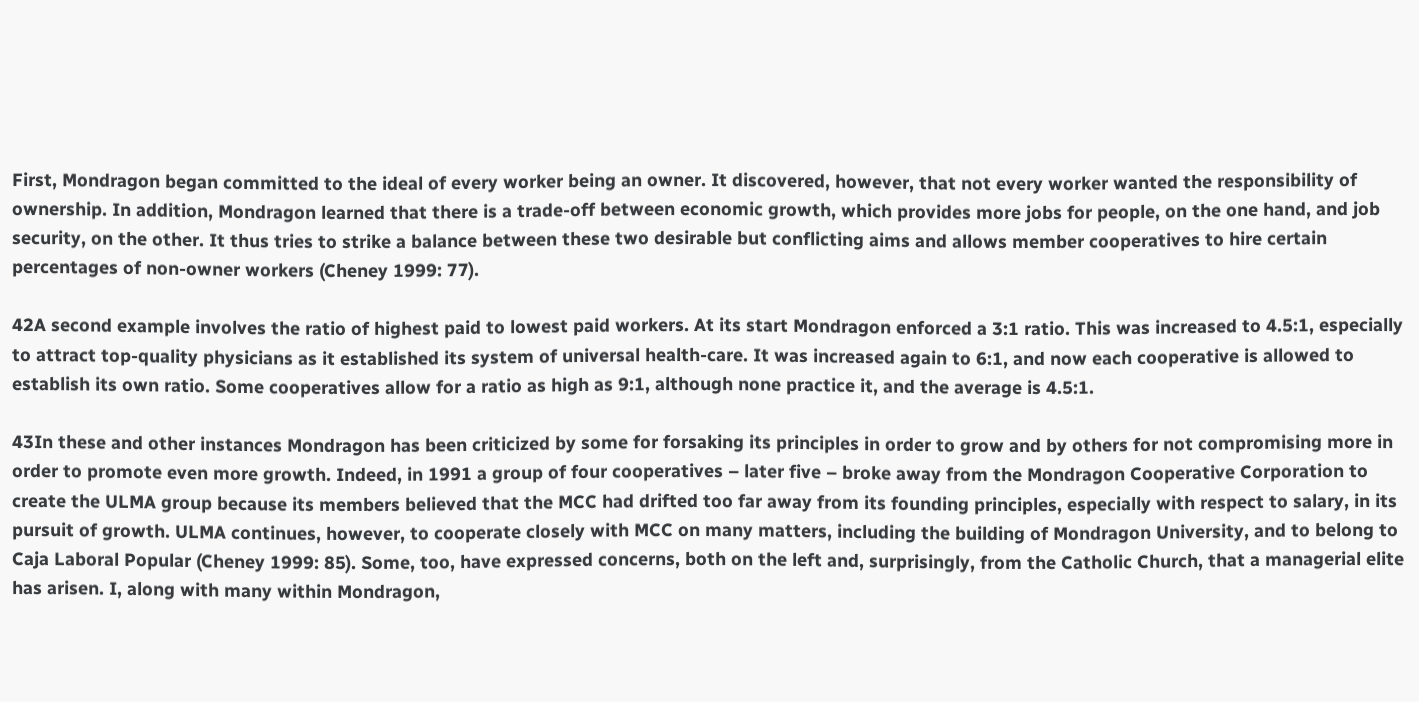First, Mondragon began committed to the ideal of every worker being an owner. It discovered, however, that not every worker wanted the responsibility of ownership. In addition, Mondragon learned that there is a trade-off between economic growth, which provides more jobs for people, on the one hand, and job security, on the other. It thus tries to strike a balance between these two desirable but conflicting aims and allows member cooperatives to hire certain percentages of non-owner workers (Cheney 1999: 77).

42A second example involves the ratio of highest paid to lowest paid workers. At its start Mondragon enforced a 3:1 ratio. This was increased to 4.5:1, especially to attract top-quality physicians as it established its system of universal health-care. It was increased again to 6:1, and now each cooperative is allowed to establish its own ratio. Some cooperatives allow for a ratio as high as 9:1, although none practice it, and the average is 4.5:1.

43In these and other instances Mondragon has been criticized by some for forsaking its principles in order to grow and by others for not compromising more in order to promote even more growth. Indeed, in 1991 a group of four cooperatives – later five – broke away from the Mondragon Cooperative Corporation to create the ULMA group because its members believed that the MCC had drifted too far away from its founding principles, especially with respect to salary, in its pursuit of growth. ULMA continues, however, to cooperate closely with MCC on many matters, including the building of Mondragon University, and to belong to Caja Laboral Popular (Cheney 1999: 85). Some, too, have expressed concerns, both on the left and, surprisingly, from the Catholic Church, that a managerial elite has arisen. I, along with many within Mondragon,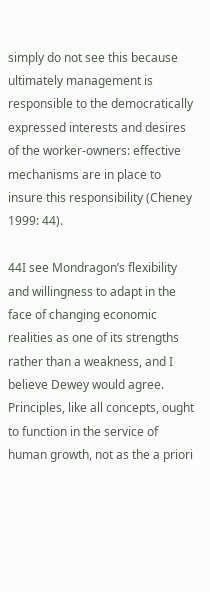simply do not see this because ultimately management is responsible to the democratically expressed interests and desires of the worker-owners: effective mechanisms are in place to insure this responsibility (Cheney 1999: 44).

44I see Mondragon’s flexibility and willingness to adapt in the face of changing economic realities as one of its strengths rather than a weakness, and I believe Dewey would agree. Principles, like all concepts, ought to function in the service of human growth, not as the a priori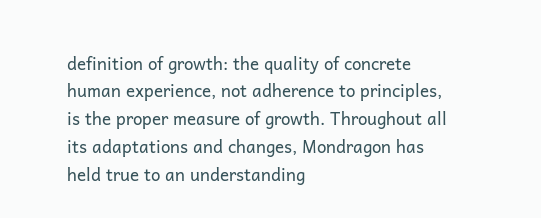definition of growth: the quality of concrete human experience, not adherence to principles, is the proper measure of growth. Throughout all its adaptations and changes, Mondragon has held true to an understanding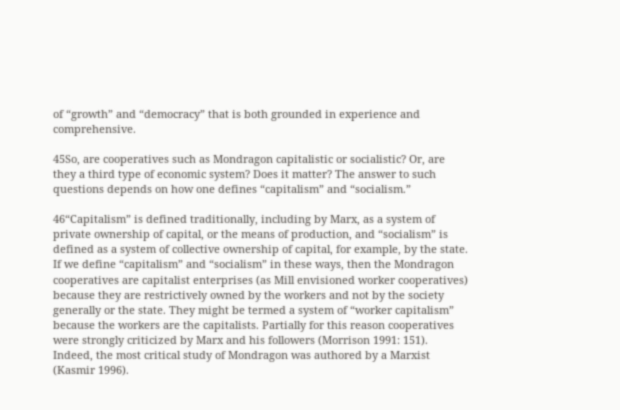of “growth” and “democracy” that is both grounded in experience and comprehensive.

45So, are cooperatives such as Mondragon capitalistic or socialistic? Or, are they a third type of economic system? Does it matter? The answer to such questions depends on how one defines “capitalism” and “socialism.”

46“Capitalism” is defined traditionally, including by Marx, as a system of private ownership of capital, or the means of production, and “socialism” is defined as a system of collective ownership of capital, for example, by the state. If we define “capitalism” and “socialism” in these ways, then the Mondragon cooperatives are capitalist enterprises (as Mill envisioned worker cooperatives) because they are restrictively owned by the workers and not by the society generally or the state. They might be termed a system of “worker capitalism” because the workers are the capitalists. Partially for this reason cooperatives were strongly criticized by Marx and his followers (Morrison 1991: 151). Indeed, the most critical study of Mondragon was authored by a Marxist (Kasmir 1996).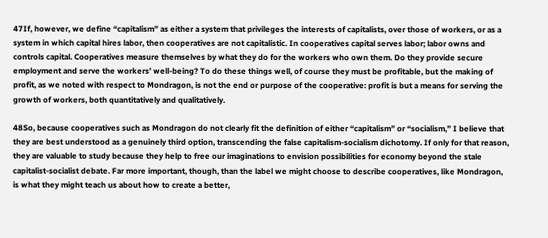47If, however, we define “capitalism” as either a system that privileges the interests of capitalists, over those of workers, or as a system in which capital hires labor, then cooperatives are not capitalistic. In cooperatives capital serves labor; labor owns and controls capital. Cooperatives measure themselves by what they do for the workers who own them. Do they provide secure employment and serve the workers’ well-being? To do these things well, of course they must be profitable, but the making of profit, as we noted with respect to Mondragon, is not the end or purpose of the cooperative: profit is but a means for serving the growth of workers, both quantitatively and qualitatively.

48So, because cooperatives such as Mondragon do not clearly fit the definition of either “capitalism” or “socialism,” I believe that they are best understood as a genuinely third option, transcending the false capitalism-socialism dichotomy. If only for that reason, they are valuable to study because they help to free our imaginations to envision possibilities for economy beyond the stale capitalist-socialist debate. Far more important, though, than the label we might choose to describe cooperatives, like Mondragon, is what they might teach us about how to create a better,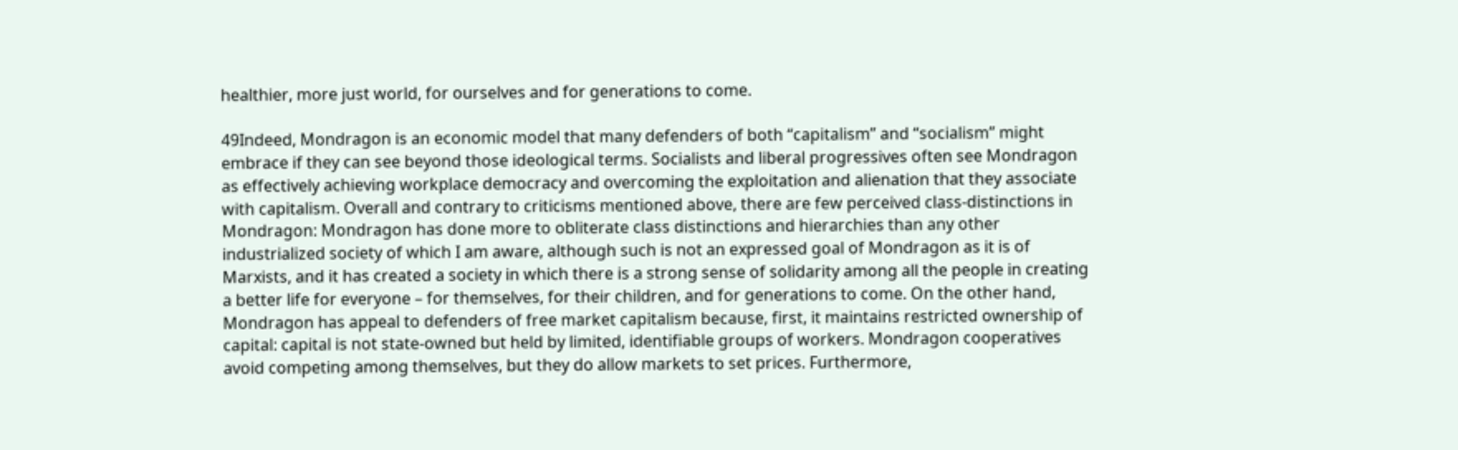healthier, more just world, for ourselves and for generations to come.

49Indeed, Mondragon is an economic model that many defenders of both “capitalism” and “socialism” might embrace if they can see beyond those ideological terms. Socialists and liberal progressives often see Mondragon as effectively achieving workplace democracy and overcoming the exploitation and alienation that they associate with capitalism. Overall and contrary to criticisms mentioned above, there are few perceived class-distinctions in Mondragon: Mondragon has done more to obliterate class distinctions and hierarchies than any other industrialized society of which I am aware, although such is not an expressed goal of Mondragon as it is of Marxists, and it has created a society in which there is a strong sense of solidarity among all the people in creating a better life for everyone – for themselves, for their children, and for generations to come. On the other hand, Mondragon has appeal to defenders of free market capitalism because, first, it maintains restricted ownership of capital: capital is not state-owned but held by limited, identifiable groups of workers. Mondragon cooperatives avoid competing among themselves, but they do allow markets to set prices. Furthermore,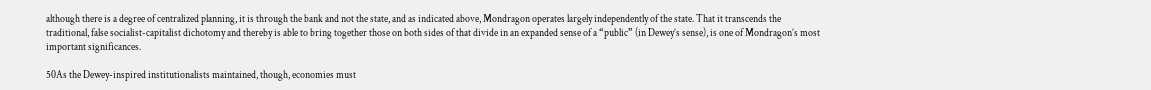although there is a degree of centralized planning, it is through the bank and not the state, and as indicated above, Mondragon operates largely independently of the state. That it transcends the traditional, false socialist-capitalist dichotomy and thereby is able to bring together those on both sides of that divide in an expanded sense of a “public” (in Dewey’s sense), is one of Mondragon’s most important significances.

50As the Dewey-inspired institutionalists maintained, though, economies must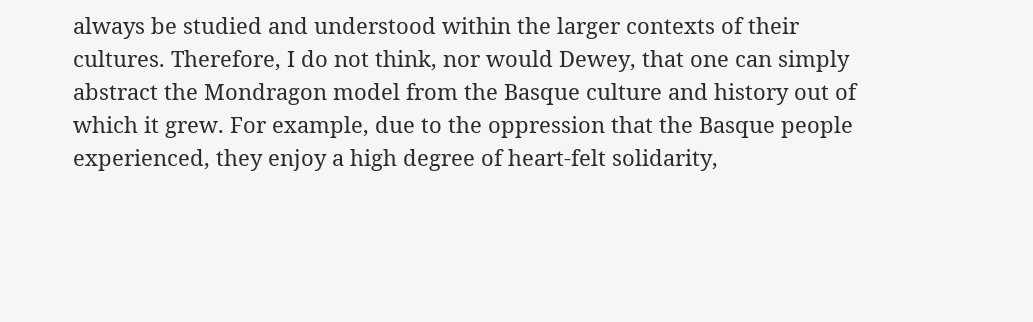always be studied and understood within the larger contexts of their cultures. Therefore, I do not think, nor would Dewey, that one can simply abstract the Mondragon model from the Basque culture and history out of which it grew. For example, due to the oppression that the Basque people experienced, they enjoy a high degree of heart-felt solidarity,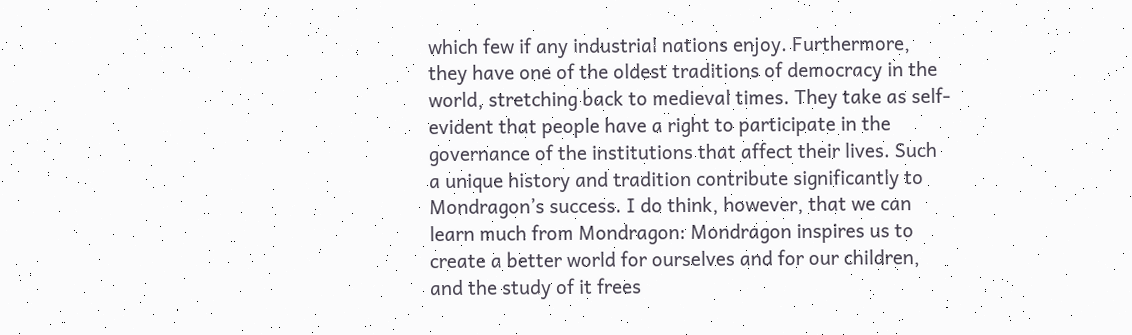which few if any industrial nations enjoy. Furthermore, they have one of the oldest traditions of democracy in the world, stretching back to medieval times. They take as self-evident that people have a right to participate in the governance of the institutions that affect their lives. Such a unique history and tradition contribute significantly to Mondragon’s success. I do think, however, that we can learn much from Mondragon: Mondragon inspires us to create a better world for ourselves and for our children, and the study of it frees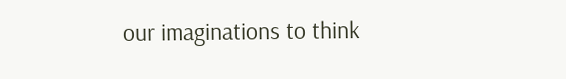our imaginations to think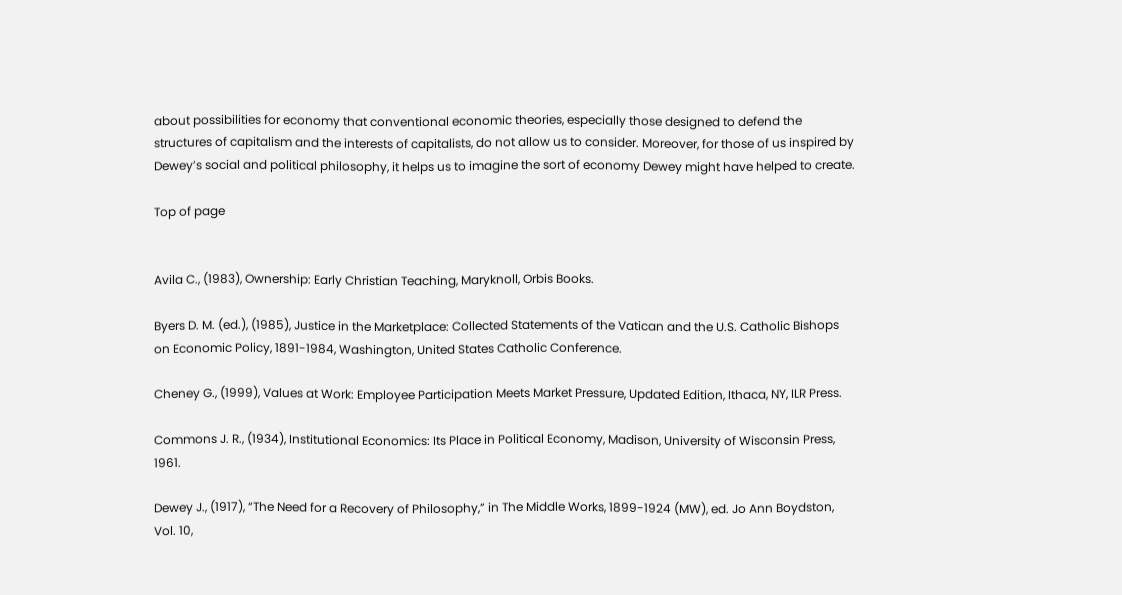about possibilities for economy that conventional economic theories, especially those designed to defend the structures of capitalism and the interests of capitalists, do not allow us to consider. Moreover, for those of us inspired by Dewey’s social and political philosophy, it helps us to imagine the sort of economy Dewey might have helped to create.

Top of page


Avila C., (1983), Ownership: Early Christian Teaching, Maryknoll, Orbis Books.

Byers D. M. (ed.), (1985), Justice in the Marketplace: Collected Statements of the Vatican and the U.S. Catholic Bishops on Economic Policy, 1891-1984, Washington, United States Catholic Conference.

Cheney G., (1999), Values at Work: Employee Participation Meets Market Pressure, Updated Edition, Ithaca, NY, ILR Press.

Commons J. R., (1934), Institutional Economics: Its Place in Political Economy, Madison, University of Wisconsin Press, 1961.

Dewey J., (1917), “The Need for a Recovery of Philosophy,” in The Middle Works, 1899-1924 (MW), ed. Jo Ann Boydston, Vol. 10,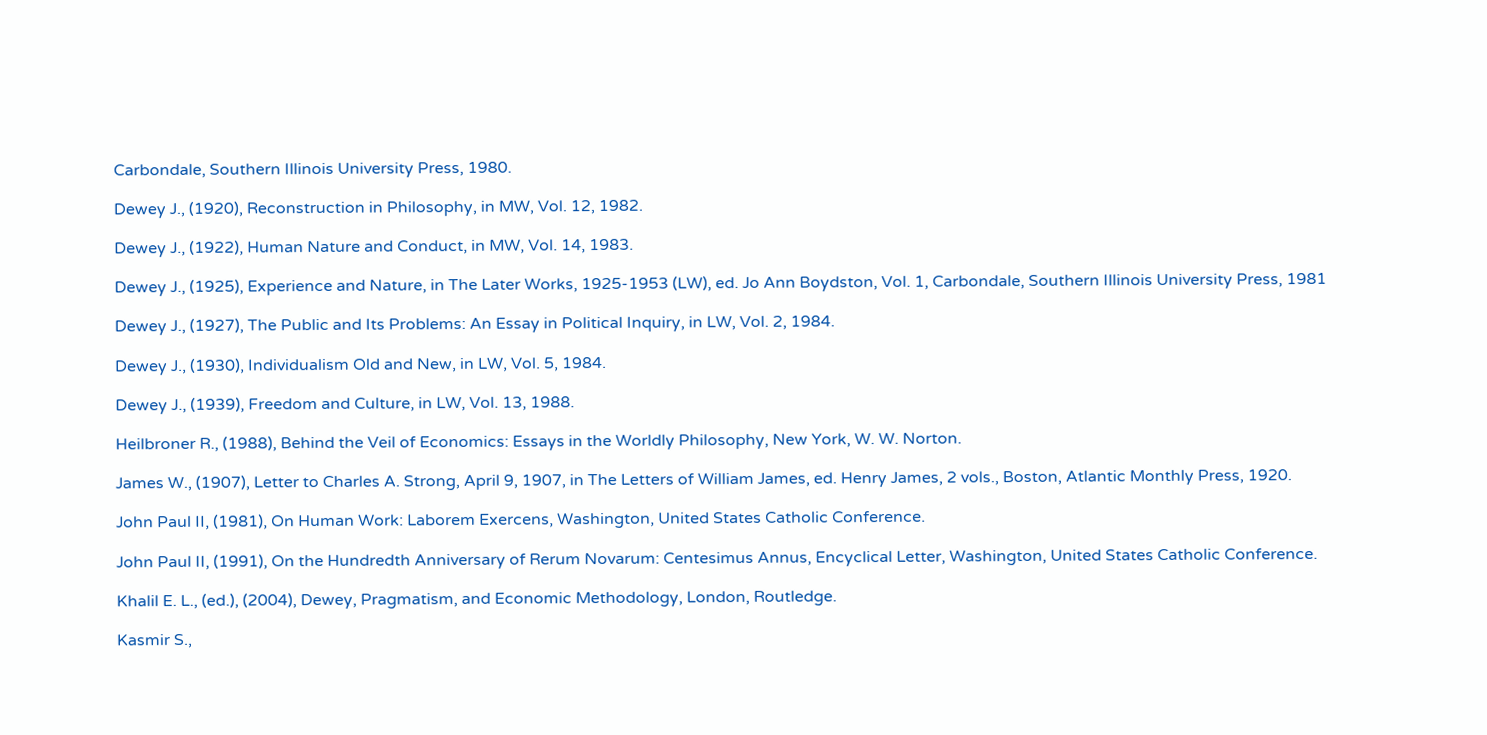Carbondale, Southern Illinois University Press, 1980.

Dewey J., (1920), Reconstruction in Philosophy, in MW, Vol. 12, 1982.

Dewey J., (1922), Human Nature and Conduct, in MW, Vol. 14, 1983.

Dewey J., (1925), Experience and Nature, in The Later Works, 1925-1953 (LW), ed. Jo Ann Boydston, Vol. 1, Carbondale, Southern Illinois University Press, 1981

Dewey J., (1927), The Public and Its Problems: An Essay in Political Inquiry, in LW, Vol. 2, 1984.

Dewey J., (1930), Individualism Old and New, in LW, Vol. 5, 1984.

Dewey J., (1939), Freedom and Culture, in LW, Vol. 13, 1988.

Heilbroner R., (1988), Behind the Veil of Economics: Essays in the Worldly Philosophy, New York, W. W. Norton.

James W., (1907), Letter to Charles A. Strong, April 9, 1907, in The Letters of William James, ed. Henry James, 2 vols., Boston, Atlantic Monthly Press, 1920.

John Paul II, (1981), On Human Work: Laborem Exercens, Washington, United States Catholic Conference.

John Paul II, (1991), On the Hundredth Anniversary of Rerum Novarum: Centesimus Annus, Encyclical Letter, Washington, United States Catholic Conference.

Khalil E. L., (ed.), (2004), Dewey, Pragmatism, and Economic Methodology, London, Routledge.

Kasmir S.,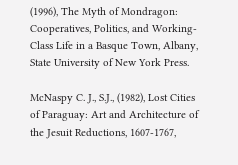(1996), The Myth of Mondragon: Cooperatives, Politics, and Working-Class Life in a Basque Town, Albany, State University of New York Press.

McNaspy C. J., S.J., (1982), Lost Cities of Paraguay: Art and Architecture of the Jesuit Reductions, 1607-1767,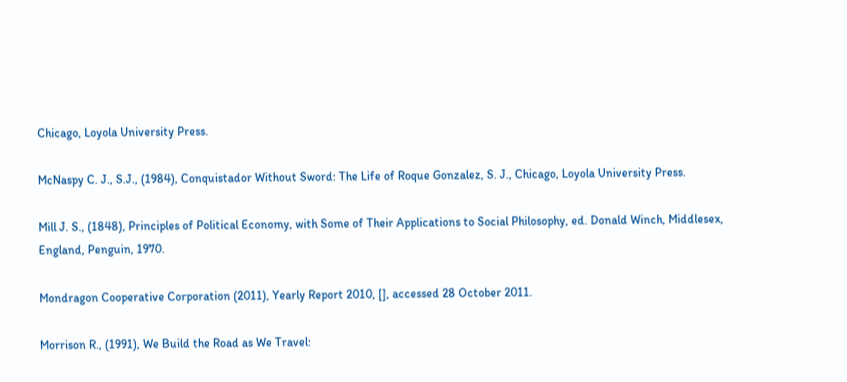Chicago, Loyola University Press.

McNaspy C. J., S.J., (1984), Conquistador Without Sword: The Life of Roque Gonzalez, S. J., Chicago, Loyola University Press.

Mill J. S., (1848), Principles of Political Economy, with Some of Their Applications to Social Philosophy, ed. Donald Winch, Middlesex, England, Penguin, 1970.

Mondragon Cooperative Corporation (2011), Yearly Report 2010, [], accessed 28 October 2011.

Morrison R., (1991), We Build the Road as We Travel: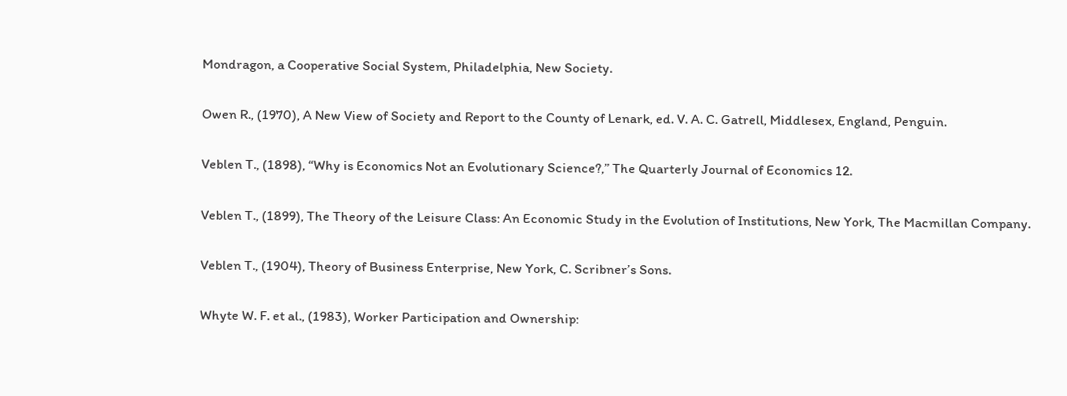Mondragon, a Cooperative Social System, Philadelphia, New Society.

Owen R., (1970), A New View of Society and Report to the County of Lenark, ed. V. A. C. Gatrell, Middlesex, England, Penguin.

Veblen T., (1898), “Why is Economics Not an Evolutionary Science?,” The Quarterly Journal of Economics 12.

Veblen T., (1899), The Theory of the Leisure Class: An Economic Study in the Evolution of Institutions, New York, The Macmillan Company.

Veblen T., (1904), Theory of Business Enterprise, New York, C. Scribner’s Sons.

Whyte W. F. et al., (1983), Worker Participation and Ownership: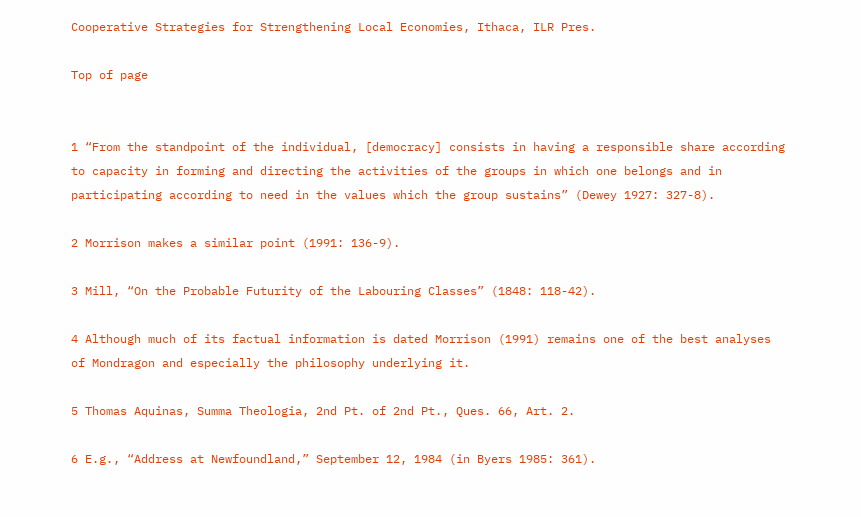Cooperative Strategies for Strengthening Local Economies, Ithaca, ILR Pres.

Top of page


1 “From the standpoint of the individual, [democracy] consists in having a responsible share according to capacity in forming and directing the activities of the groups in which one belongs and in participating according to need in the values which the group sustains” (Dewey 1927: 327-8).

2 Morrison makes a similar point (1991: 136-9).

3 Mill, “On the Probable Futurity of the Labouring Classes” (1848: 118-42).

4 Although much of its factual information is dated Morrison (1991) remains one of the best analyses of Mondragon and especially the philosophy underlying it.

5 Thomas Aquinas, Summa Theologia, 2nd Pt. of 2nd Pt., Ques. 66, Art. 2.

6 E.g., “Address at Newfoundland,” September 12, 1984 (in Byers 1985: 361).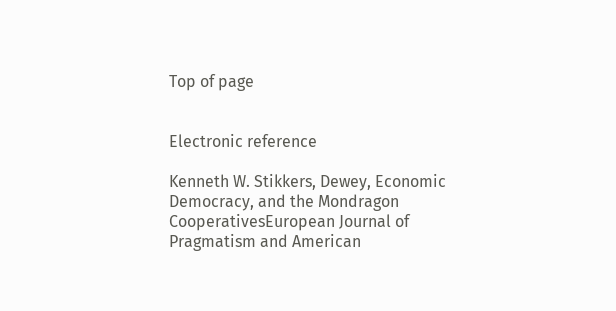Top of page


Electronic reference

Kenneth W. Stikkers, Dewey, Economic Democracy, and the Mondragon CooperativesEuropean Journal of Pragmatism and American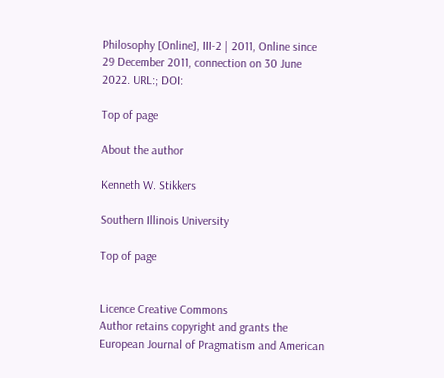Philosophy [Online], III-2 | 2011, Online since 29 December 2011, connection on 30 June 2022. URL:; DOI:

Top of page

About the author

Kenneth W. Stikkers

Southern Illinois University

Top of page


Licence Creative Commons
Author retains copyright and grants the European Journal of Pragmatism and American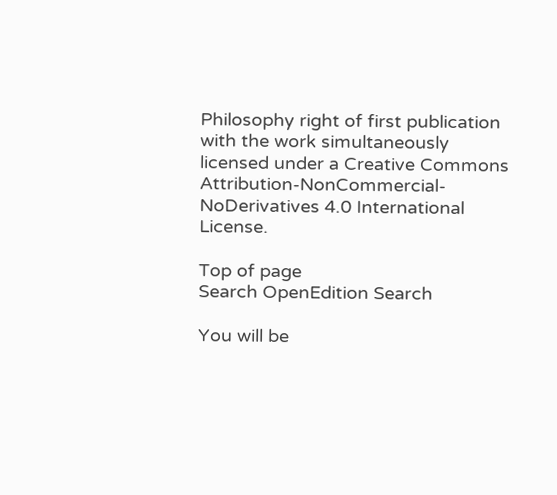Philosophy right of first publication with the work simultaneously licensed under a Creative Commons Attribution-NonCommercial-NoDerivatives 4.0 International License.

Top of page
Search OpenEdition Search

You will be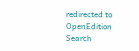redirected to OpenEdition Search